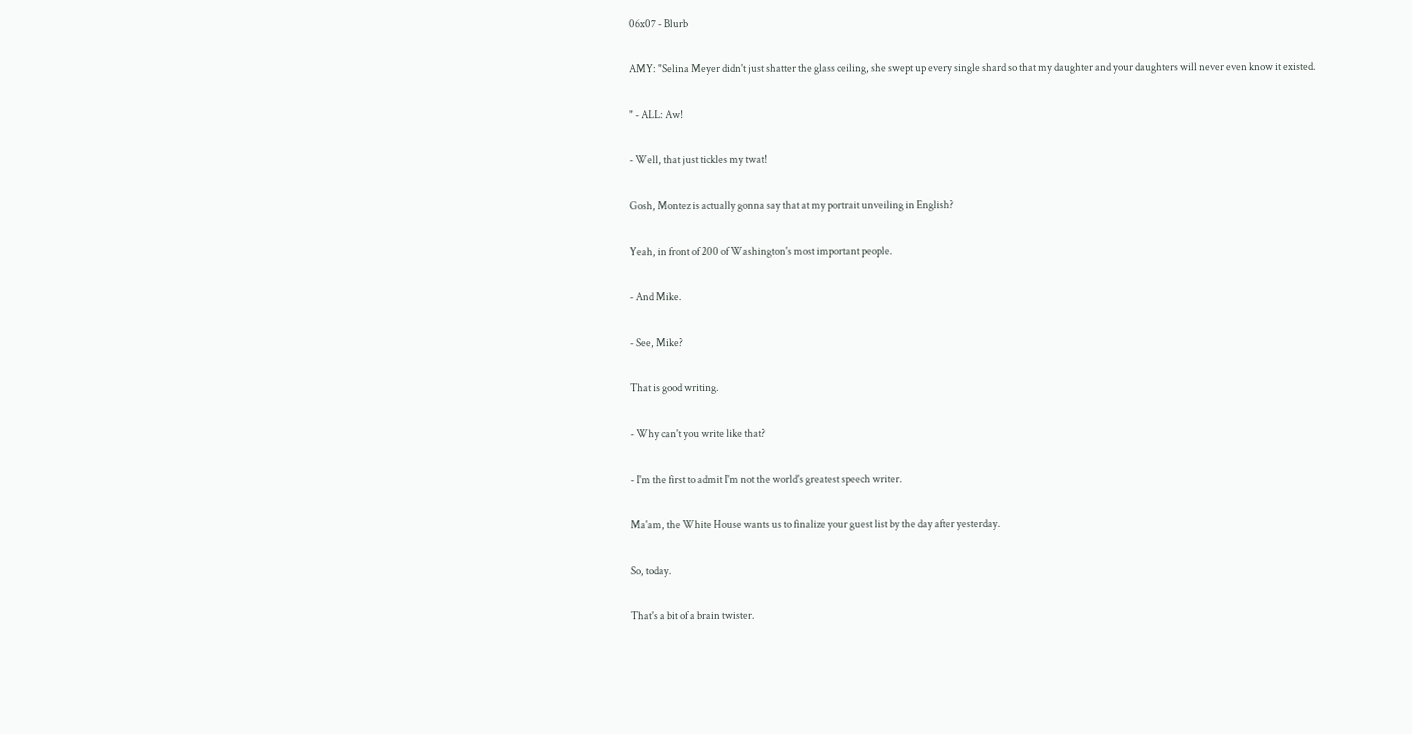06x07 - Blurb

AMY: "Selina Meyer didn't just shatter the glass ceiling, she swept up every single shard so that my daughter and your daughters will never even know it existed.

" - ALL: Aw!

- Well, that just tickles my twat!

Gosh, Montez is actually gonna say that at my portrait unveiling in English?

Yeah, in front of 200 of Washington's most important people.

- And Mike.

- See, Mike?

That is good writing.

- Why can't you write like that?

- I'm the first to admit I'm not the world's greatest speech writer.

Ma'am, the White House wants us to finalize your guest list by the day after yesterday.

So, today.

That's a bit of a brain twister.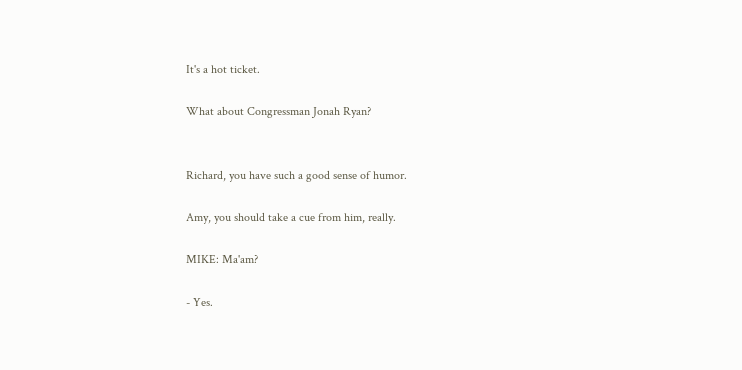It's a hot ticket.

What about Congressman Jonah Ryan?


Richard, you have such a good sense of humor.

Amy, you should take a cue from him, really.

MIKE: Ma'am?

- Yes.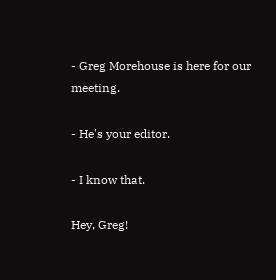- Greg Morehouse is here for our meeting.

- He's your editor.

- I know that.

Hey, Greg!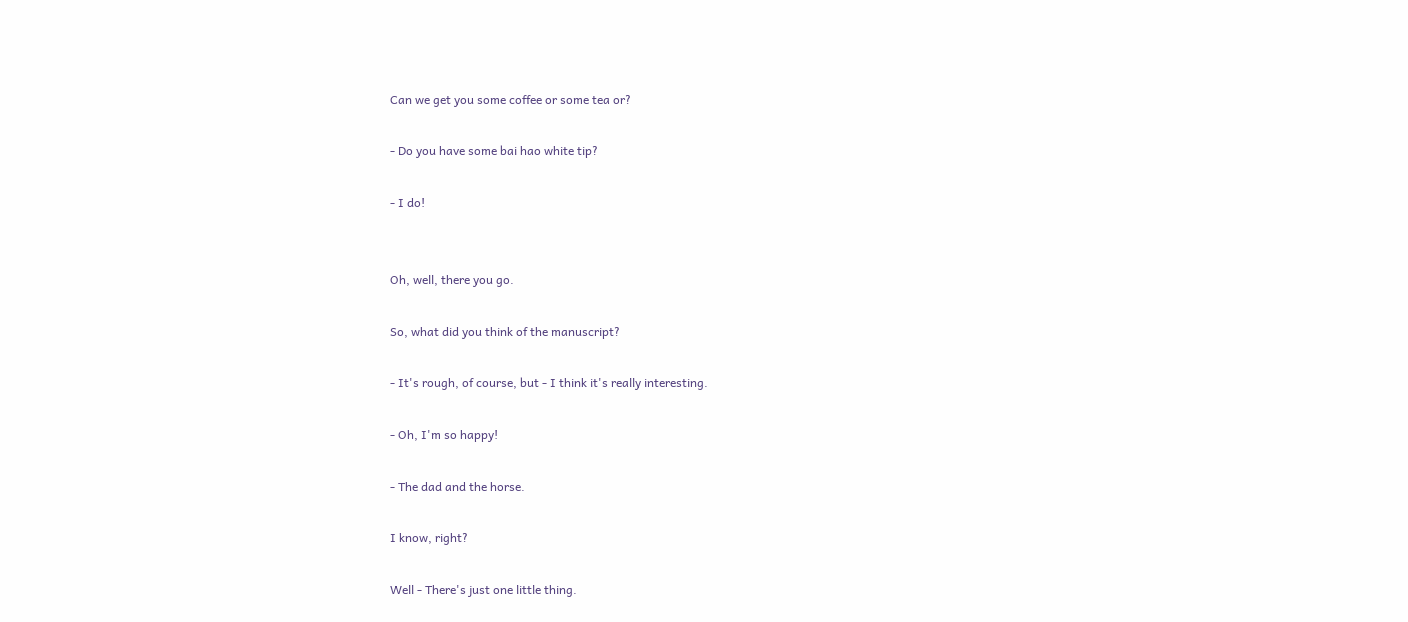Can we get you some coffee or some tea or?

- Do you have some bai hao white tip?

- I do!


Oh, well, there you go.

So, what did you think of the manuscript?

- It's rough, of course, but - I think it's really interesting.

- Oh, I'm so happy!

- The dad and the horse.

I know, right?

Well - There's just one little thing.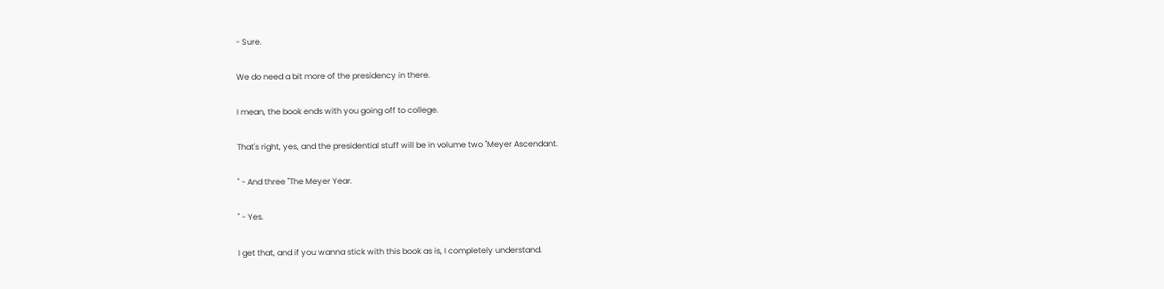- Sure.

We do need a bit more of the presidency in there.

I mean, the book ends with you going off to college.

That's right, yes, and the presidential stuff will be in volume two "Meyer Ascendant.

" - And three "The Meyer Year.

" - Yes.

I get that, and if you wanna stick with this book as is, I completely understand.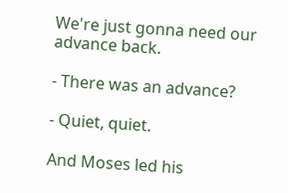We're just gonna need our advance back.

- There was an advance?

- Quiet, quiet.

And Moses led his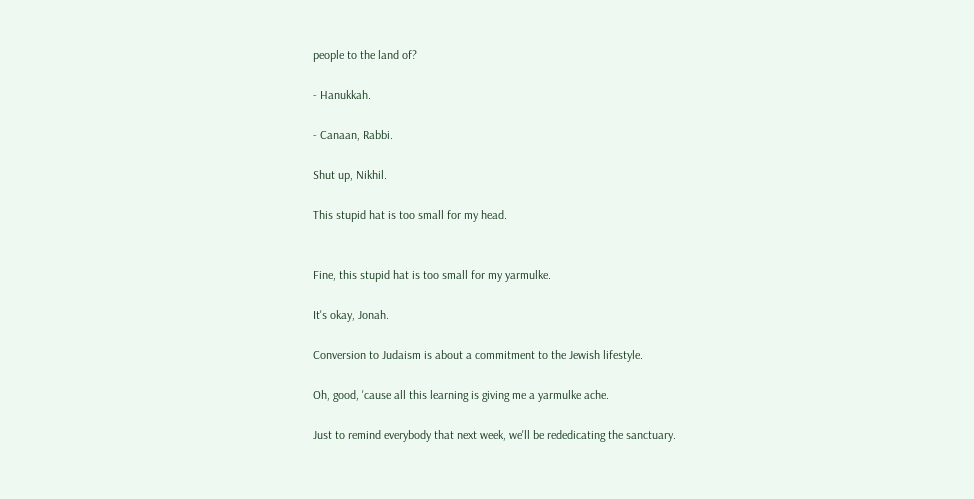people to the land of?

- Hanukkah.

- Canaan, Rabbi.

Shut up, Nikhil.

This stupid hat is too small for my head.


Fine, this stupid hat is too small for my yarmulke.

It's okay, Jonah.

Conversion to Judaism is about a commitment to the Jewish lifestyle.

Oh, good, 'cause all this learning is giving me a yarmulke ache.

Just to remind everybody that next week, we'll be rededicating the sanctuary.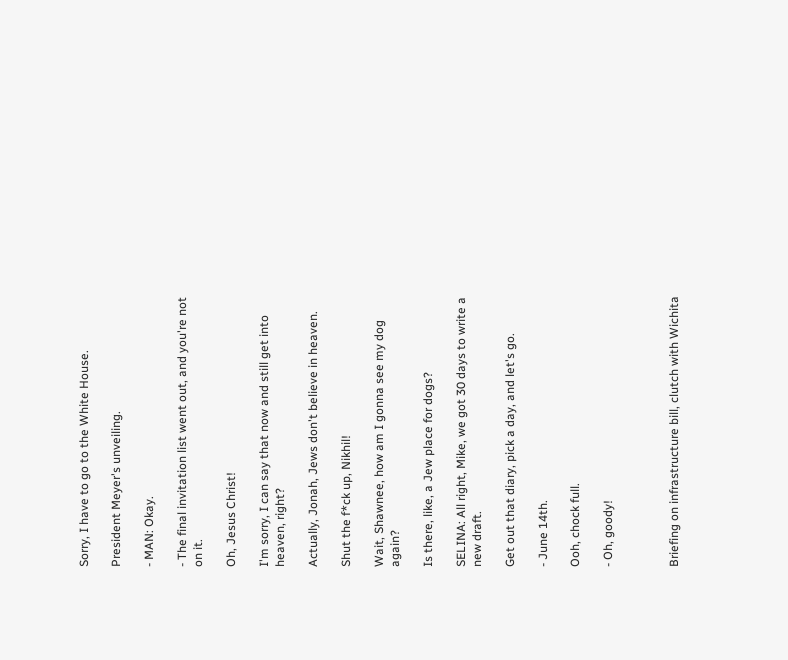Sorry, I have to go to the White House.

President Meyer's unveiling.

- MAN: Okay.

- The final invitation list went out, and you're not on it.

Oh, Jesus Christ!

I'm sorry, I can say that now and still get into heaven, right?

Actually, Jonah, Jews don't believe in heaven.

Shut the f*ck up, Nikhil!

Wait, Shawnee, how am I gonna see my dog again?

Is there, like, a Jew place for dogs?

SELINA: All right, Mike, we got 30 days to write a new draft.

Get out that diary, pick a day, and let's go.

- June 14th.

Ooh, chock full.

- Oh, goody!



Briefing on infrastructure bill, clutch with Wichita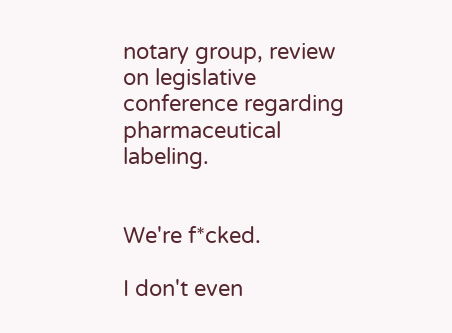notary group, review on legislative conference regarding pharmaceutical labeling.


We're f*cked.

I don't even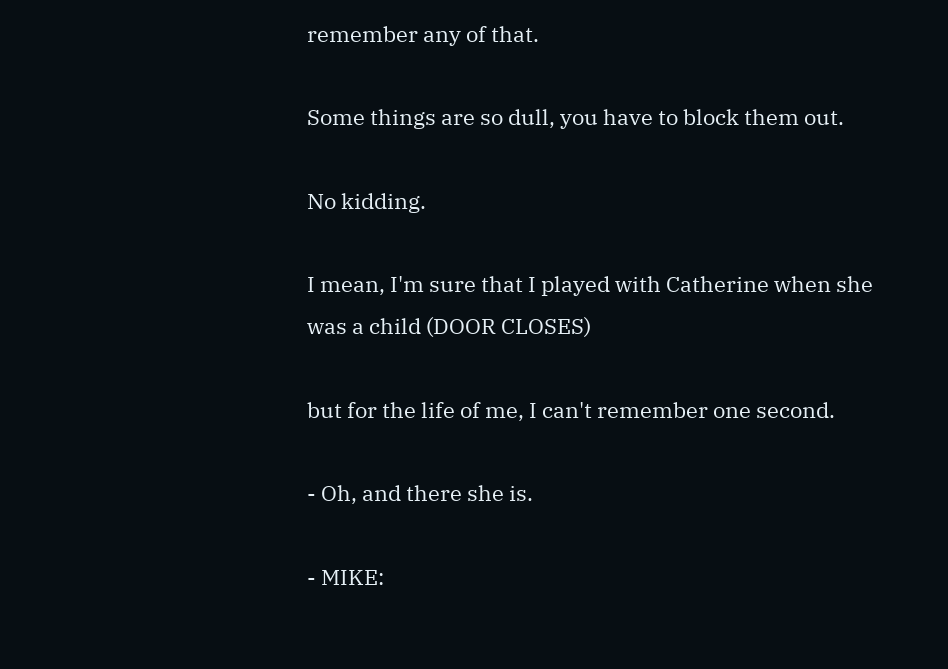remember any of that.

Some things are so dull, you have to block them out.

No kidding.

I mean, I'm sure that I played with Catherine when she was a child (DOOR CLOSES)

but for the life of me, I can't remember one second.

- Oh, and there she is.

- MIKE: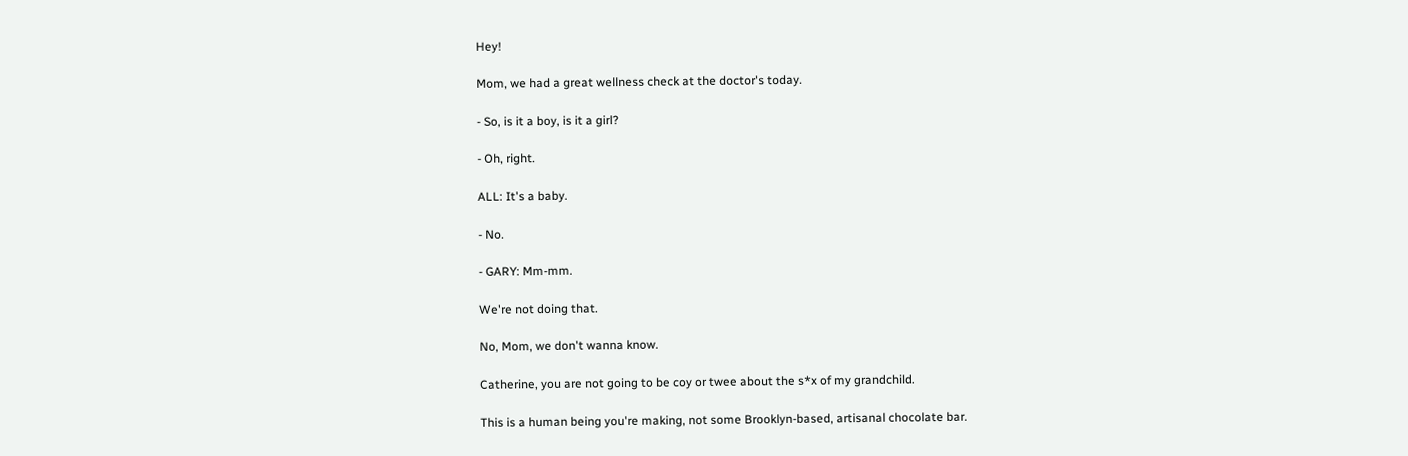Hey!

Mom, we had a great wellness check at the doctor's today.

- So, is it a boy, is it a girl?

- Oh, right.

ALL: It's a baby.

- No.

- GARY: Mm-mm.

We're not doing that.

No, Mom, we don't wanna know.

Catherine, you are not going to be coy or twee about the s*x of my grandchild.

This is a human being you're making, not some Brooklyn-based, artisanal chocolate bar.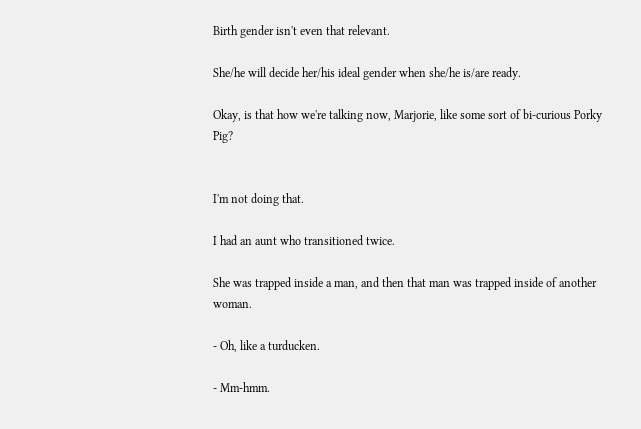Birth gender isn't even that relevant.

She/he will decide her/his ideal gender when she/he is/are ready.

Okay, is that how we're talking now, Marjorie, like some sort of bi-curious Porky Pig?


I'm not doing that.

I had an aunt who transitioned twice.

She was trapped inside a man, and then that man was trapped inside of another woman.

- Oh, like a turducken.

- Mm-hmm.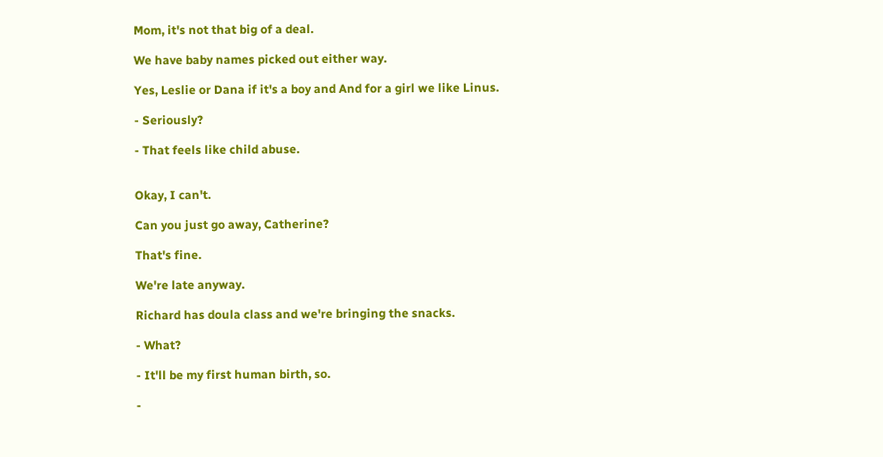Mom, it's not that big of a deal.

We have baby names picked out either way.

Yes, Leslie or Dana if it's a boy and And for a girl we like Linus.

- Seriously?

- That feels like child abuse.


Okay, I can't.

Can you just go away, Catherine?

That's fine.

We're late anyway.

Richard has doula class and we're bringing the snacks.

- What?

- It'll be my first human birth, so.

-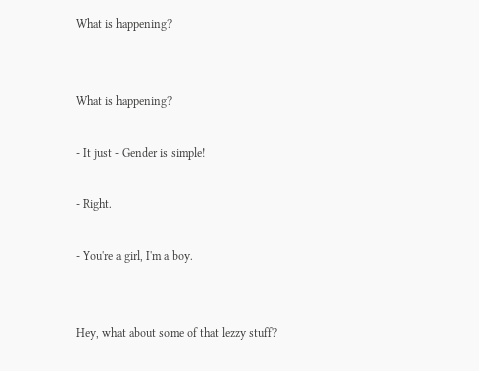What is happening?


What is happening?

- It just - Gender is simple!

- Right.

- You're a girl, I'm a boy.


Hey, what about some of that lezzy stuff?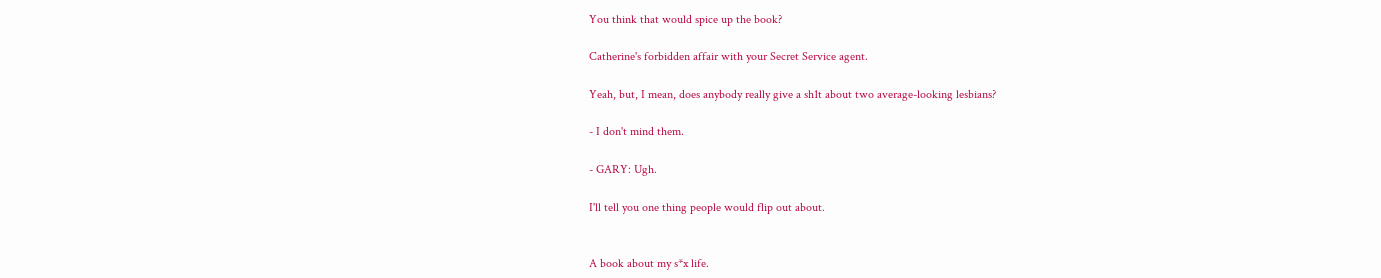You think that would spice up the book?

Catherine's forbidden affair with your Secret Service agent.

Yeah, but, I mean, does anybody really give a sh1t about two average-looking lesbians?

- I don't mind them.

- GARY: Ugh.

I'll tell you one thing people would flip out about.


A book about my s*x life.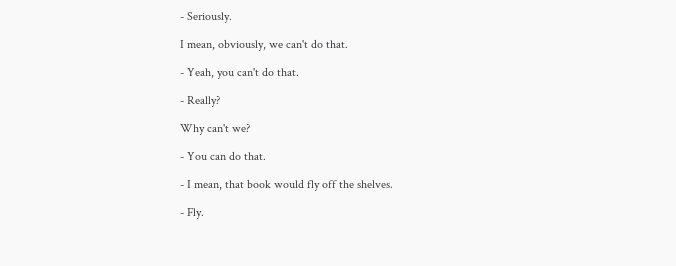- Seriously.

I mean, obviously, we can't do that.

- Yeah, you can't do that.

- Really?

Why can't we?

- You can do that.

- I mean, that book would fly off the shelves.

- Fly.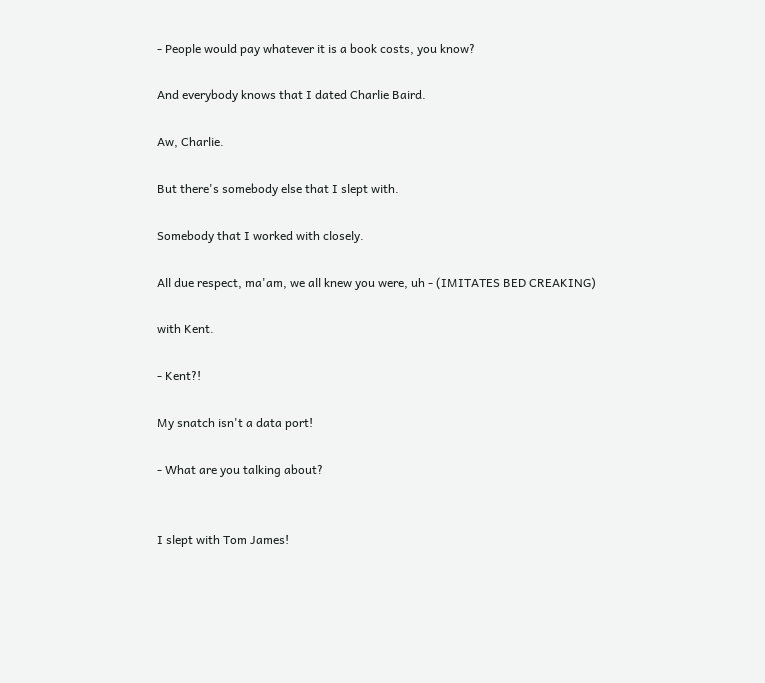- People would pay whatever it is a book costs, you know?

And everybody knows that I dated Charlie Baird.

Aw, Charlie.

But there's somebody else that I slept with.

Somebody that I worked with closely.

All due respect, ma'am, we all knew you were, uh - (IMITATES BED CREAKING)

with Kent.

- Kent?!

My snatch isn't a data port!

- What are you talking about?


I slept with Tom James!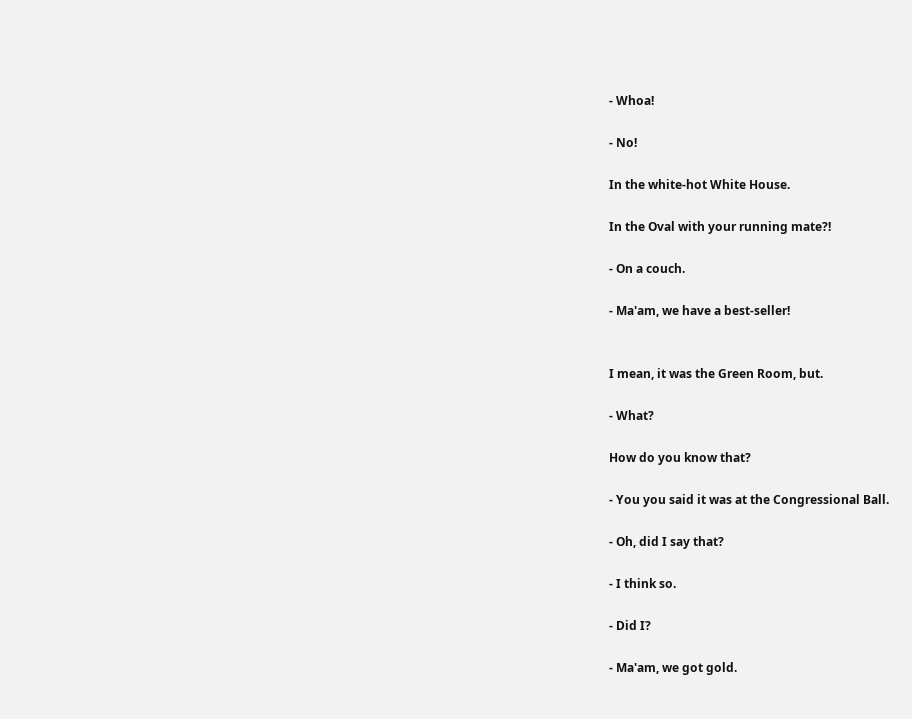- Whoa!

- No!

In the white-hot White House.

In the Oval with your running mate?!

- On a couch.

- Ma'am, we have a best-seller!


I mean, it was the Green Room, but.

- What?

How do you know that?

- You you said it was at the Congressional Ball.

- Oh, did I say that?

- I think so.

- Did I?

- Ma'am, we got gold.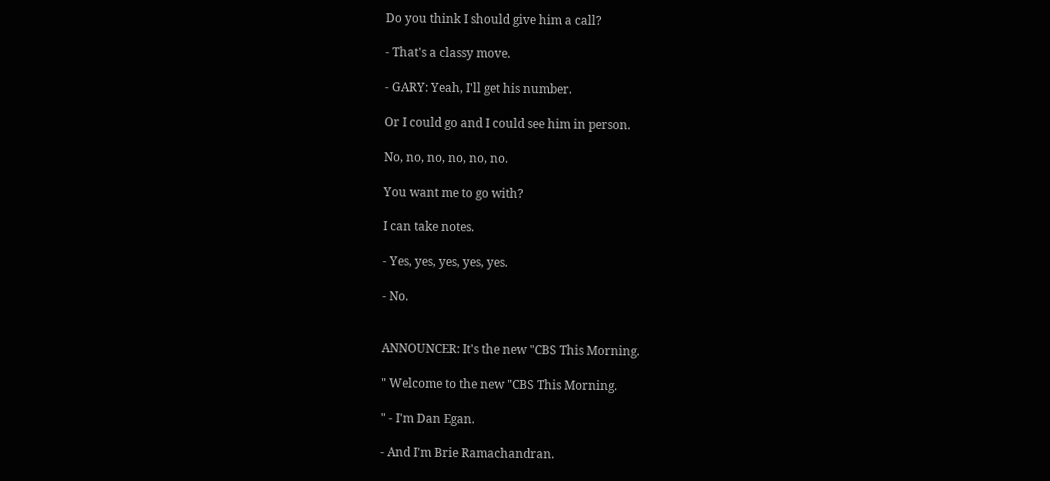Do you think I should give him a call?

- That's a classy move.

- GARY: Yeah, I'll get his number.

Or I could go and I could see him in person.

No, no, no, no, no, no.

You want me to go with?

I can take notes.

- Yes, yes, yes, yes, yes.

- No.


ANNOUNCER: It's the new "CBS This Morning.

" Welcome to the new "CBS This Morning.

" - I'm Dan Egan.

- And I'm Brie Ramachandran.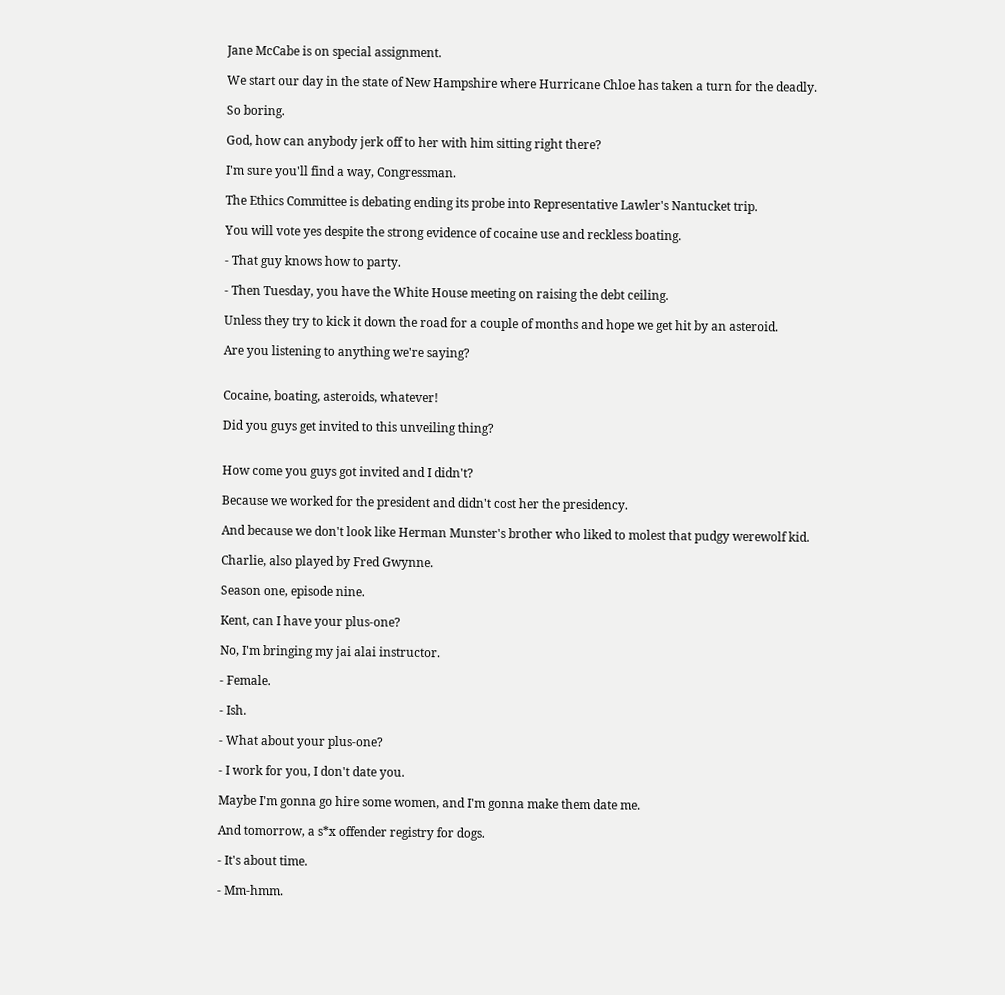Jane McCabe is on special assignment.

We start our day in the state of New Hampshire where Hurricane Chloe has taken a turn for the deadly.

So boring.

God, how can anybody jerk off to her with him sitting right there?

I'm sure you'll find a way, Congressman.

The Ethics Committee is debating ending its probe into Representative Lawler's Nantucket trip.

You will vote yes despite the strong evidence of cocaine use and reckless boating.

- That guy knows how to party.

- Then Tuesday, you have the White House meeting on raising the debt ceiling.

Unless they try to kick it down the road for a couple of months and hope we get hit by an asteroid.

Are you listening to anything we're saying?


Cocaine, boating, asteroids, whatever!

Did you guys get invited to this unveiling thing?


How come you guys got invited and I didn't?

Because we worked for the president and didn't cost her the presidency.

And because we don't look like Herman Munster's brother who liked to molest that pudgy werewolf kid.

Charlie, also played by Fred Gwynne.

Season one, episode nine.

Kent, can I have your plus-one?

No, I'm bringing my jai alai instructor.

- Female.

- Ish.

- What about your plus-one?

- I work for you, I don't date you.

Maybe I'm gonna go hire some women, and I'm gonna make them date me.

And tomorrow, a s*x offender registry for dogs.

- It's about time.

- Mm-hmm.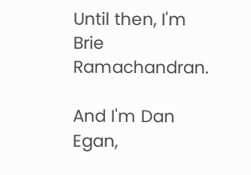Until then, I'm Brie Ramachandran.

And I'm Dan Egan,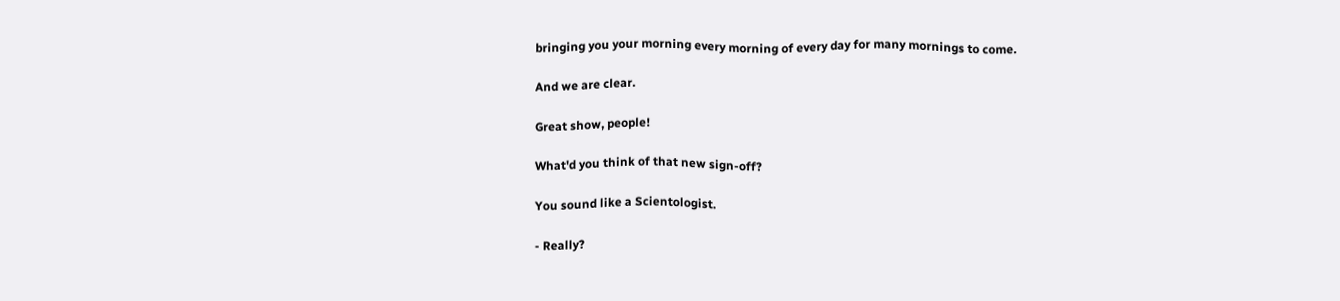bringing you your morning every morning of every day for many mornings to come.

And we are clear.

Great show, people!

What'd you think of that new sign-off?

You sound like a Scientologist.

- Really?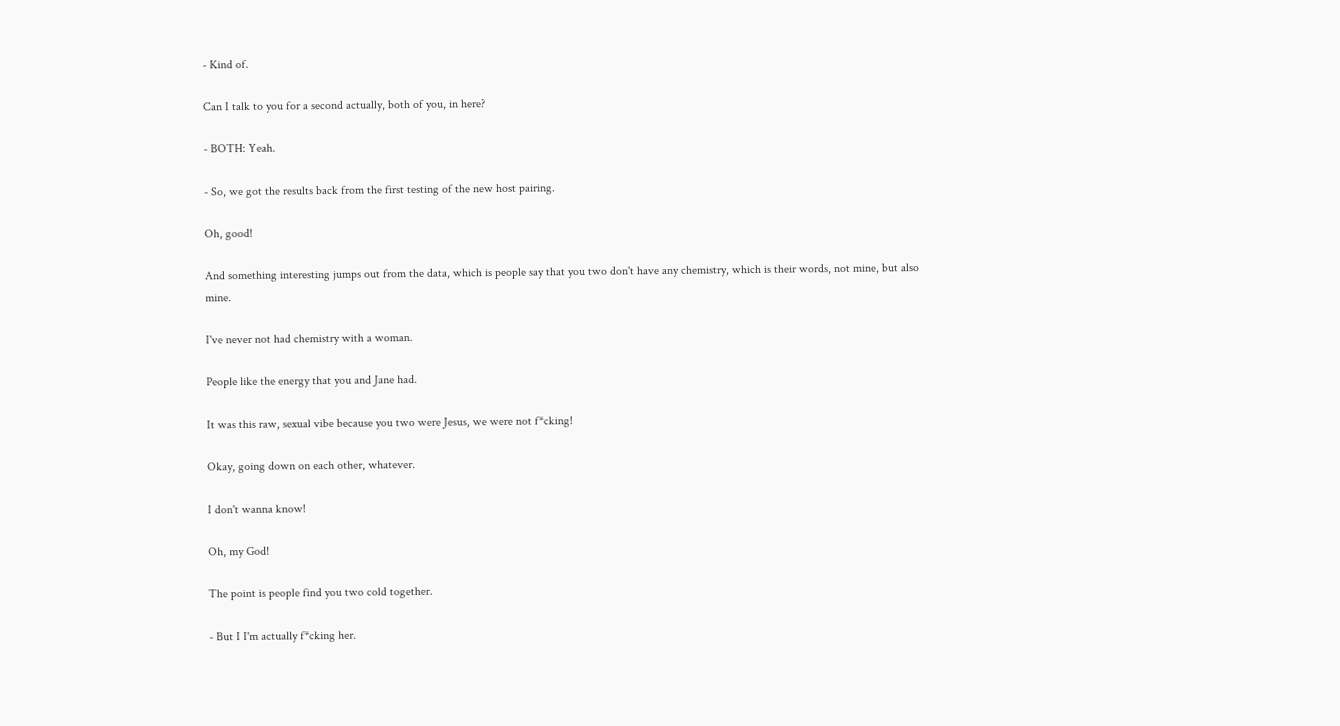- Kind of.

Can I talk to you for a second actually, both of you, in here?

- BOTH: Yeah.

- So, we got the results back from the first testing of the new host pairing.

Oh, good!

And something interesting jumps out from the data, which is people say that you two don't have any chemistry, which is their words, not mine, but also mine.

I've never not had chemistry with a woman.

People like the energy that you and Jane had.

It was this raw, sexual vibe because you two were Jesus, we were not f*cking!

Okay, going down on each other, whatever.

I don't wanna know!

Oh, my God!

The point is people find you two cold together.

- But I I'm actually f*cking her.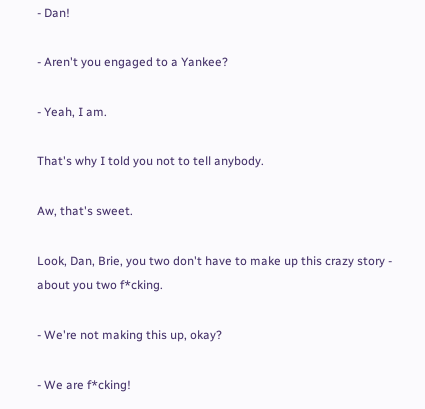- Dan!

- Aren't you engaged to a Yankee?

- Yeah, I am.

That's why I told you not to tell anybody.

Aw, that's sweet.

Look, Dan, Brie, you two don't have to make up this crazy story - about you two f*cking.

- We're not making this up, okay?

- We are f*cking!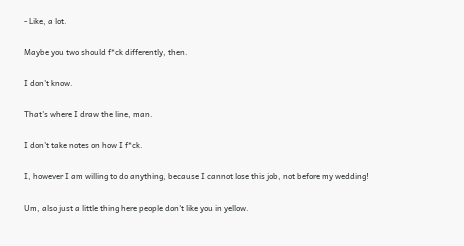- Like, a lot.

Maybe you two should f*ck differently, then.

I don't know.

That's where I draw the line, man.

I don't take notes on how I f*ck.

I, however I am willing to do anything, because I cannot lose this job, not before my wedding!

Um, also just a little thing here people don't like you in yellow.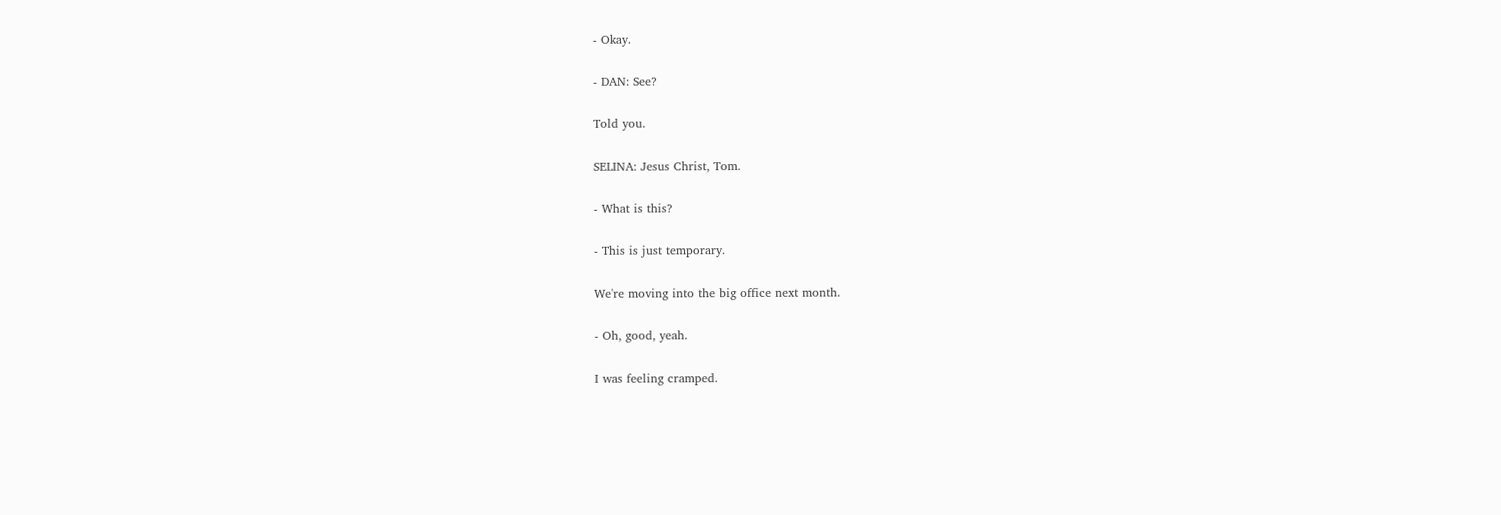- Okay.

- DAN: See?

Told you.

SELINA: Jesus Christ, Tom.

- What is this?

- This is just temporary.

We're moving into the big office next month.

- Oh, good, yeah.

I was feeling cramped.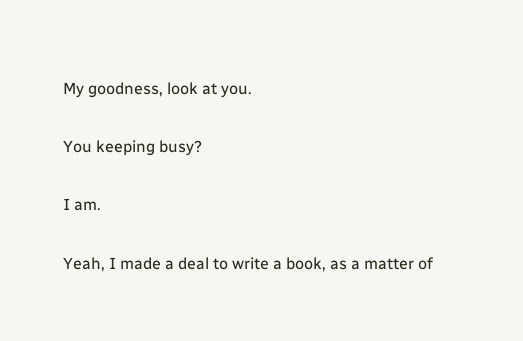My goodness, look at you.

You keeping busy?

I am.

Yeah, I made a deal to write a book, as a matter of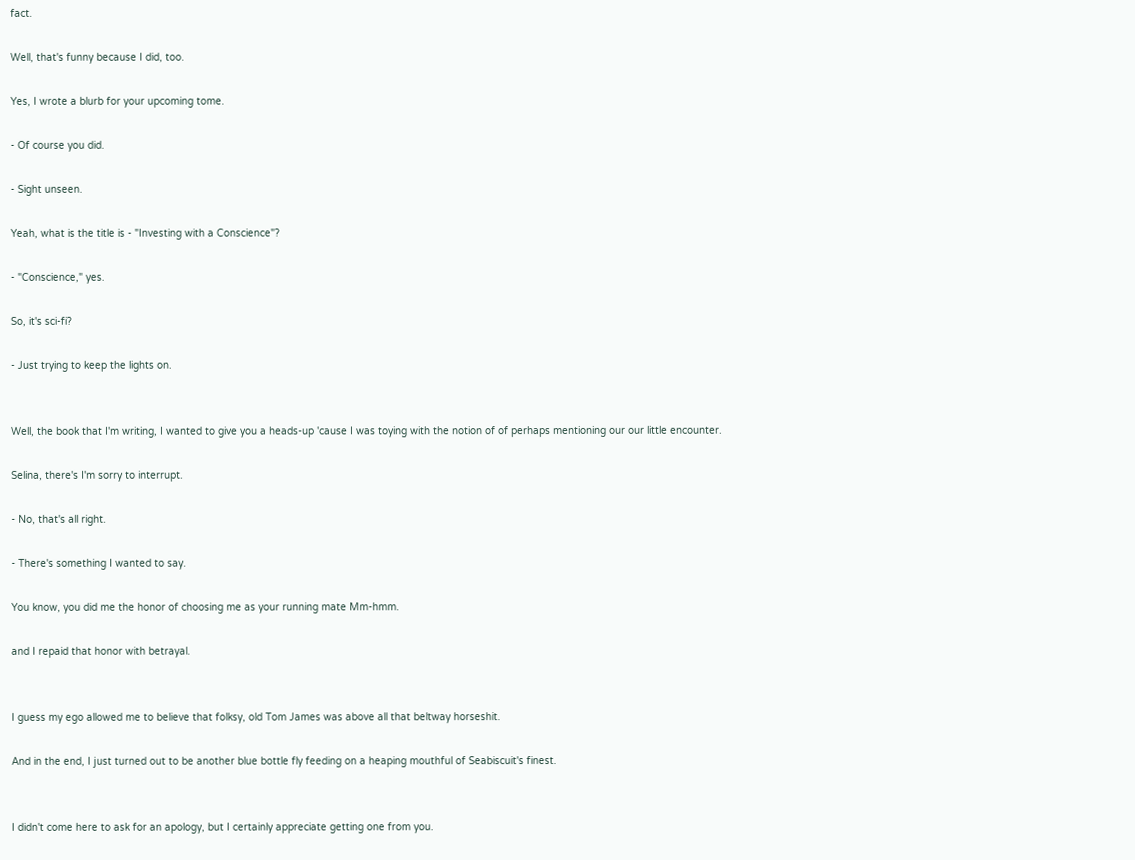fact.

Well, that's funny because I did, too.

Yes, I wrote a blurb for your upcoming tome.

- Of course you did.

- Sight unseen.

Yeah, what is the title is - "Investing with a Conscience"?

- "Conscience," yes.

So, it's sci-fi?

- Just trying to keep the lights on.


Well, the book that I'm writing, I wanted to give you a heads-up 'cause I was toying with the notion of of perhaps mentioning our our little encounter.

Selina, there's I'm sorry to interrupt.

- No, that's all right.

- There's something I wanted to say.

You know, you did me the honor of choosing me as your running mate Mm-hmm.

and I repaid that honor with betrayal.


I guess my ego allowed me to believe that folksy, old Tom James was above all that beltway horseshit.

And in the end, I just turned out to be another blue bottle fly feeding on a heaping mouthful of Seabiscuit's finest.


I didn't come here to ask for an apology, but I certainly appreciate getting one from you.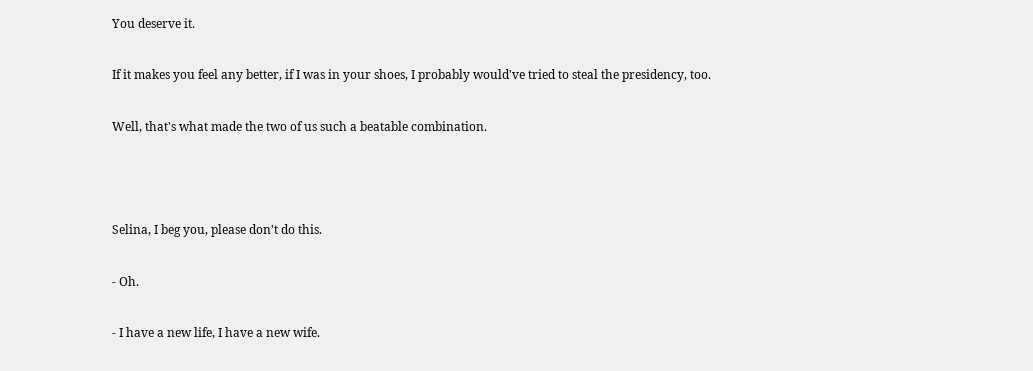You deserve it.

If it makes you feel any better, if I was in your shoes, I probably would've tried to steal the presidency, too.

Well, that's what made the two of us such a beatable combination.



Selina, I beg you, please don't do this.

- Oh.

- I have a new life, I have a new wife.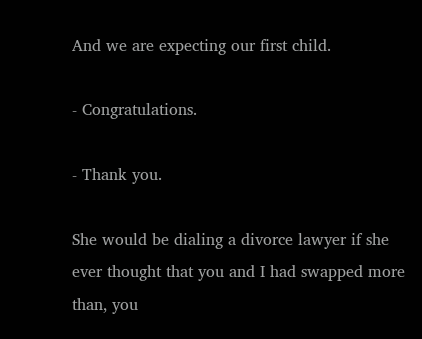And we are expecting our first child.

- Congratulations.

- Thank you.

She would be dialing a divorce lawyer if she ever thought that you and I had swapped more than, you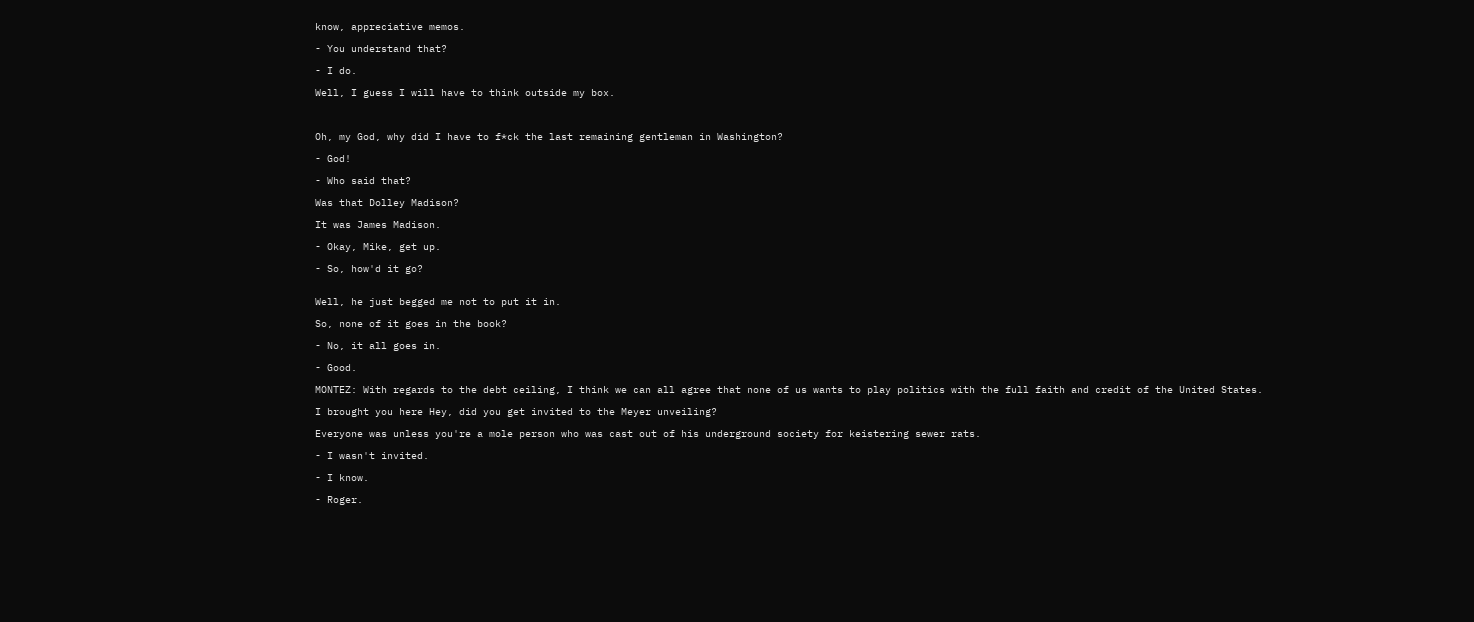know, appreciative memos.

- You understand that?

- I do.

Well, I guess I will have to think outside my box.



Oh, my God, why did I have to f*ck the last remaining gentleman in Washington?

- God!

- Who said that?

Was that Dolley Madison?

It was James Madison.

- Okay, Mike, get up.

- So, how'd it go?


Well, he just begged me not to put it in.

So, none of it goes in the book?

- No, it all goes in.

- Good.

MONTEZ: With regards to the debt ceiling, I think we can all agree that none of us wants to play politics with the full faith and credit of the United States.

I brought you here Hey, did you get invited to the Meyer unveiling?

Everyone was unless you're a mole person who was cast out of his underground society for keistering sewer rats.

- I wasn't invited.

- I know.

- Roger.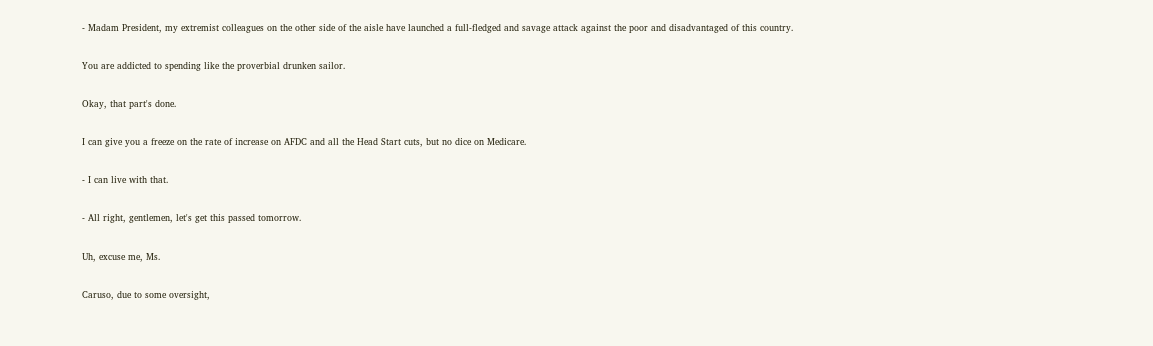- Madam President, my extremist colleagues on the other side of the aisle have launched a full-fledged and savage attack against the poor and disadvantaged of this country.

You are addicted to spending like the proverbial drunken sailor.

Okay, that part's done.

I can give you a freeze on the rate of increase on AFDC and all the Head Start cuts, but no dice on Medicare.

- I can live with that.

- All right, gentlemen, let's get this passed tomorrow.

Uh, excuse me, Ms.

Caruso, due to some oversight,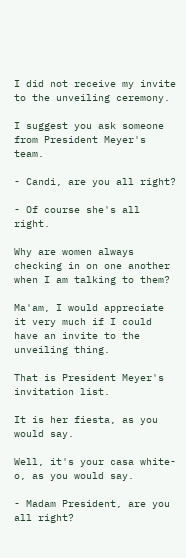I did not receive my invite to the unveiling ceremony.

I suggest you ask someone from President Meyer's team.

- Candi, are you all right?

- Of course she's all right.

Why are women always checking in on one another when I am talking to them?

Ma'am, I would appreciate it very much if I could have an invite to the unveiling thing.

That is President Meyer's invitation list.

It is her fiesta, as you would say.

Well, it's your casa white-o, as you would say.

- Madam President, are you all right?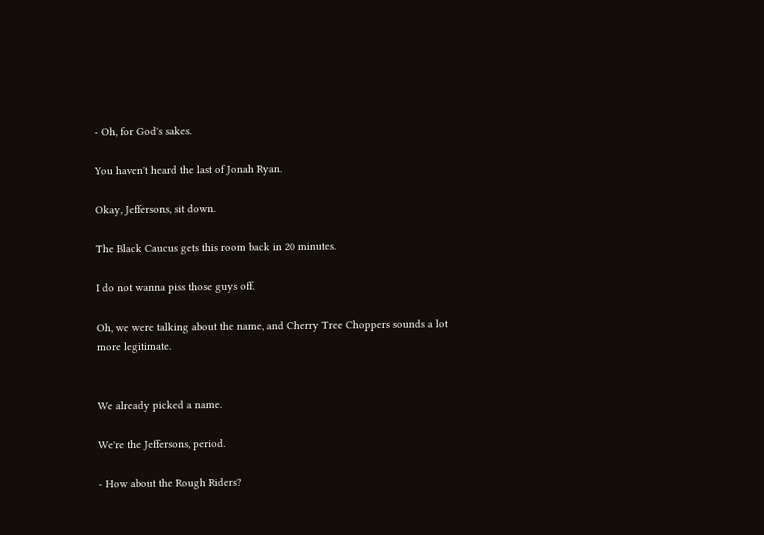- Oh, for God's sakes.

You haven't heard the last of Jonah Ryan.

Okay, Jeffersons, sit down.

The Black Caucus gets this room back in 20 minutes.

I do not wanna piss those guys off.

Oh, we were talking about the name, and Cherry Tree Choppers sounds a lot more legitimate.


We already picked a name.

We're the Jeffersons, period.

- How about the Rough Riders?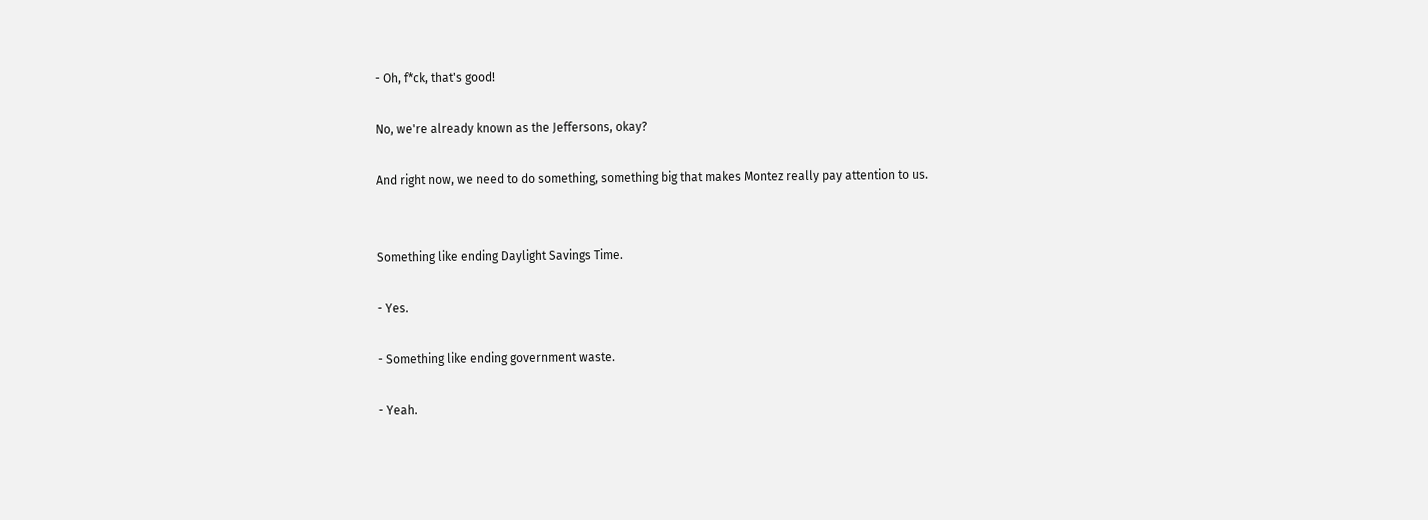- Oh, f*ck, that's good!

No, we're already known as the Jeffersons, okay?

And right now, we need to do something, something big that makes Montez really pay attention to us.


Something like ending Daylight Savings Time.

- Yes.

- Something like ending government waste.

- Yeah.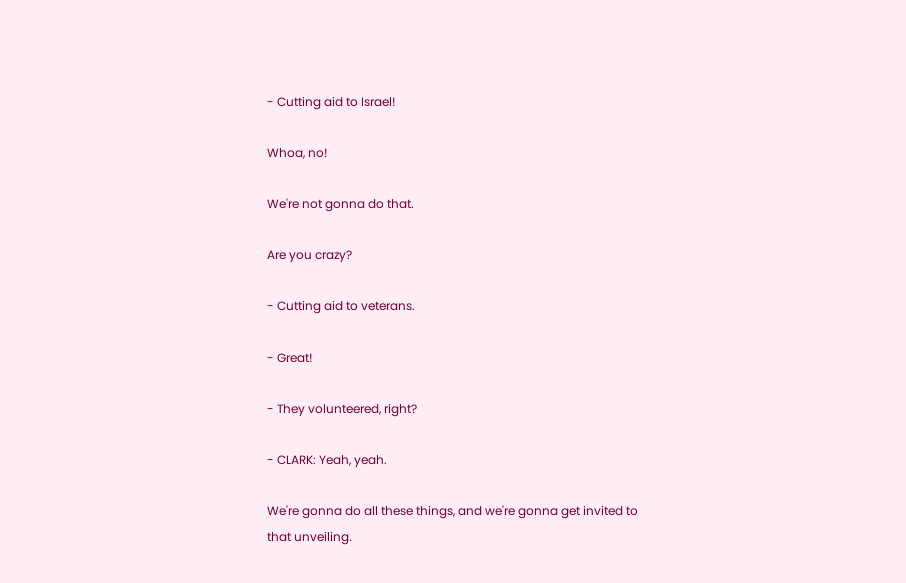- Cutting aid to Israel!

Whoa, no!

We're not gonna do that.

Are you crazy?

- Cutting aid to veterans.

- Great!

- They volunteered, right?

- CLARK: Yeah, yeah.

We're gonna do all these things, and we're gonna get invited to that unveiling.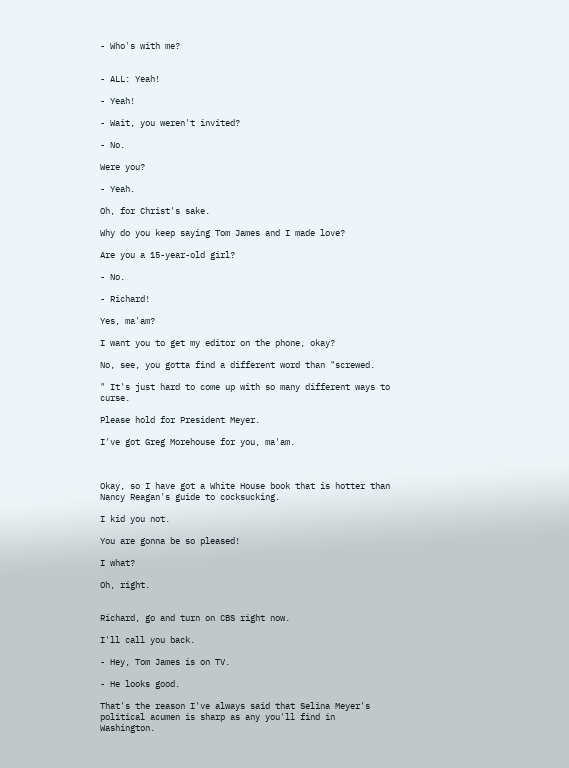- Who's with me?


- ALL: Yeah!

- Yeah!

- Wait, you weren't invited?

- No.

Were you?

- Yeah.

Oh, for Christ's sake.

Why do you keep saying Tom James and I made love?

Are you a 15-year-old girl?

- No.

- Richard!

Yes, ma'am?

I want you to get my editor on the phone, okay?

No, see, you gotta find a different word than "screwed.

" It's just hard to come up with so many different ways to curse.

Please hold for President Meyer.

I've got Greg Morehouse for you, ma'am.



Okay, so I have got a White House book that is hotter than Nancy Reagan's guide to cocksucking.

I kid you not.

You are gonna be so pleased!

I what?

Oh, right.


Richard, go and turn on CBS right now.

I'll call you back.

- Hey, Tom James is on TV.

- He looks good.

That's the reason I've always said that Selina Meyer's political acumen is sharp as any you'll find in Washington.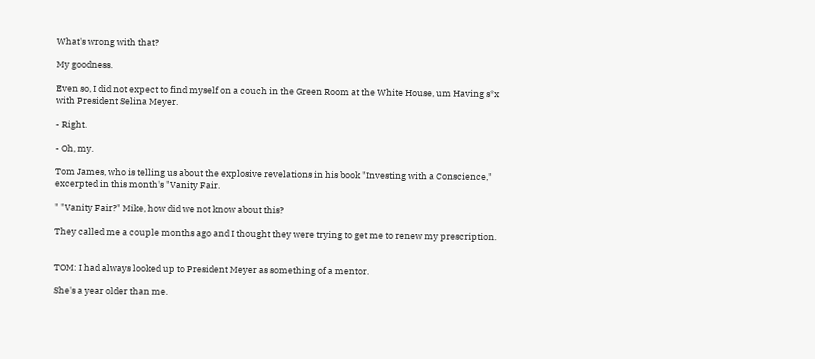What's wrong with that?

My goodness.

Even so, I did not expect to find myself on a couch in the Green Room at the White House, um Having s*x with President Selina Meyer.

- Right.

- Oh, my.

Tom James, who is telling us about the explosive revelations in his book "Investing with a Conscience," excerpted in this month's "Vanity Fair.

" "Vanity Fair?" Mike, how did we not know about this?

They called me a couple months ago and I thought they were trying to get me to renew my prescription.


TOM: I had always looked up to President Meyer as something of a mentor.

She's a year older than me.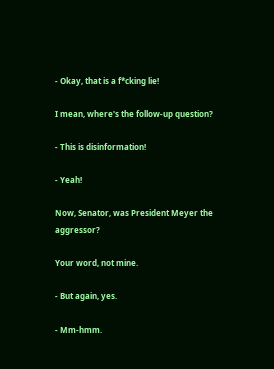- Okay, that is a f*cking lie!

I mean, where's the follow-up question?

- This is disinformation!

- Yeah!

Now, Senator, was President Meyer the aggressor?

Your word, not mine.

- But again, yes.

- Mm-hmm.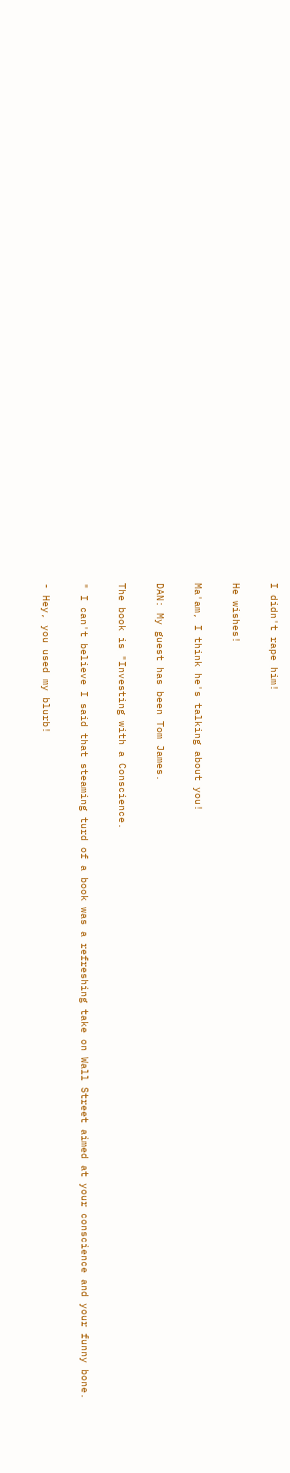I didn't rape him!

He wishes!

Ma'am, I think he's talking about you!

DAN: My guest has been Tom James.

The book is "Investing with a Conscience.

" I can't believe I said that steaming turd of a book was a refreshing take on Wall Street aimed at your conscience and your funny bone.

- Hey, you used my blurb!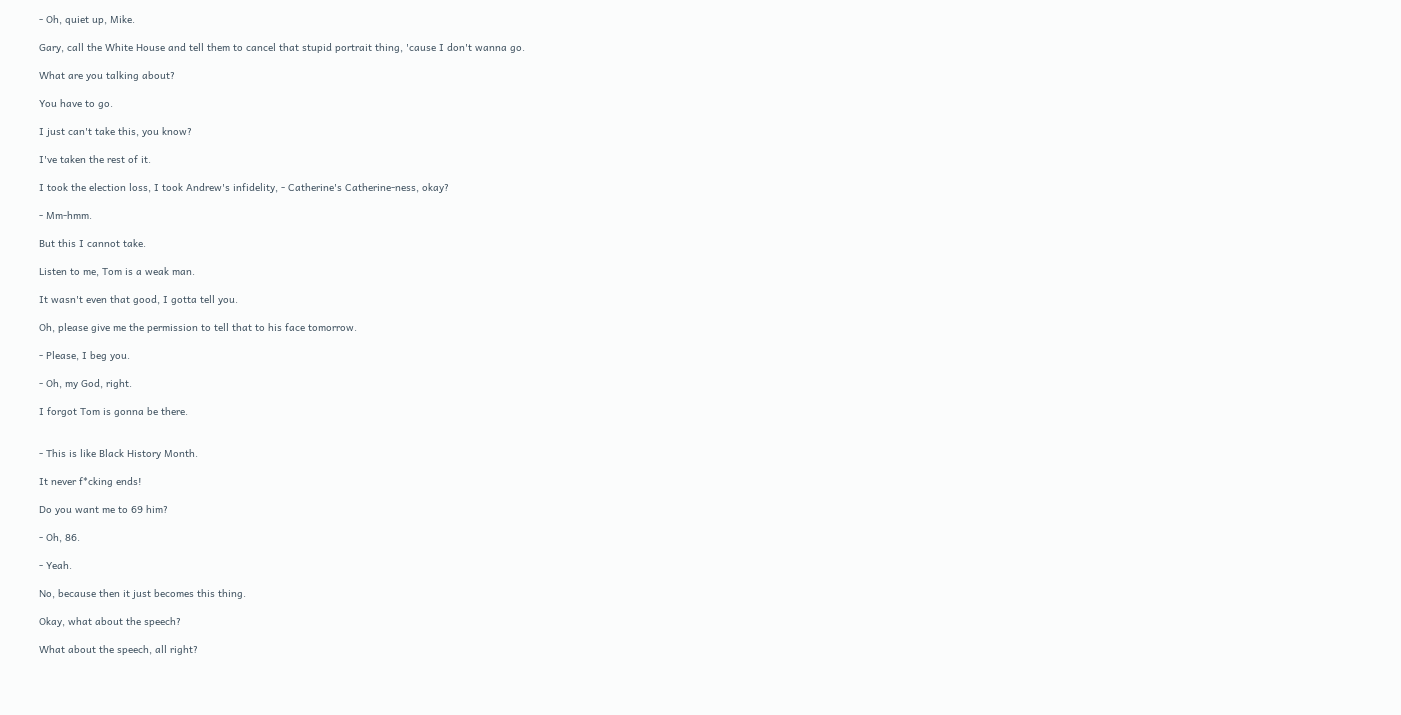- Oh, quiet up, Mike.

Gary, call the White House and tell them to cancel that stupid portrait thing, 'cause I don't wanna go.

What are you talking about?

You have to go.

I just can't take this, you know?

I've taken the rest of it.

I took the election loss, I took Andrew's infidelity, - Catherine's Catherine-ness, okay?

- Mm-hmm.

But this I cannot take.

Listen to me, Tom is a weak man.

It wasn't even that good, I gotta tell you.

Oh, please give me the permission to tell that to his face tomorrow.

- Please, I beg you.

- Oh, my God, right.

I forgot Tom is gonna be there.


- This is like Black History Month.

It never f*cking ends!

Do you want me to 69 him?

- Oh, 86.

- Yeah.

No, because then it just becomes this thing.

Okay, what about the speech?

What about the speech, all right?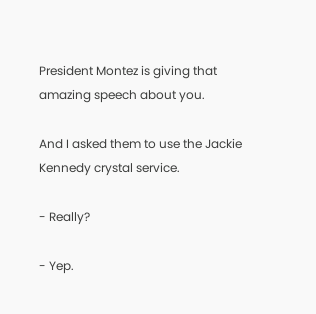President Montez is giving that amazing speech about you.

And I asked them to use the Jackie Kennedy crystal service.

- Really?

- Yep.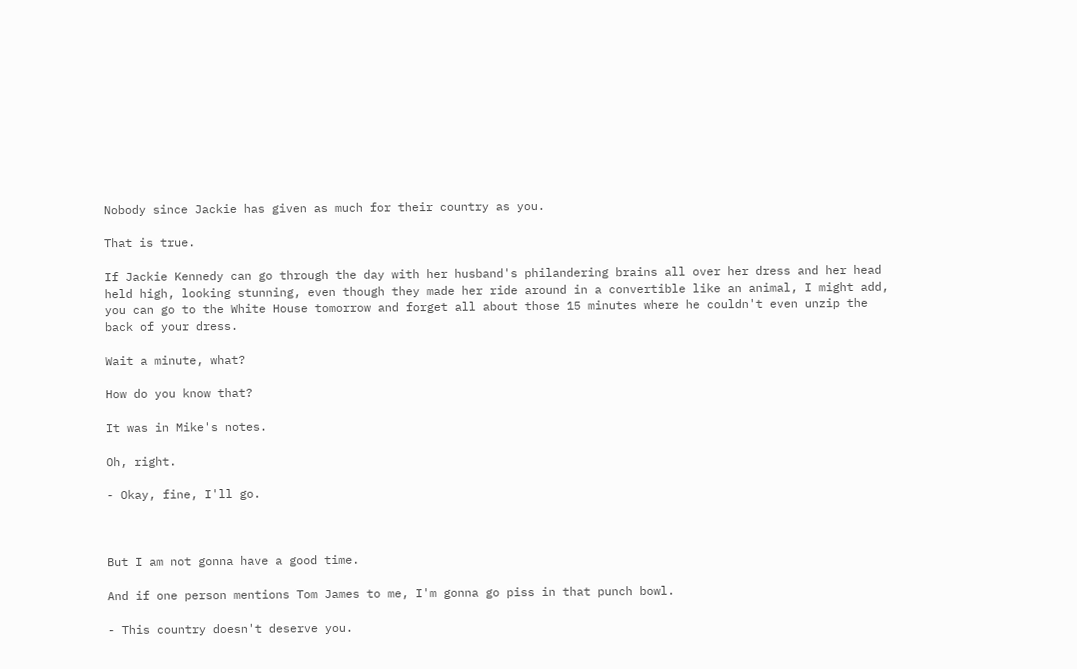Nobody since Jackie has given as much for their country as you.

That is true.

If Jackie Kennedy can go through the day with her husband's philandering brains all over her dress and her head held high, looking stunning, even though they made her ride around in a convertible like an animal, I might add, you can go to the White House tomorrow and forget all about those 15 minutes where he couldn't even unzip the back of your dress.

Wait a minute, what?

How do you know that?

It was in Mike's notes.

Oh, right.

- Okay, fine, I'll go.



But I am not gonna have a good time.

And if one person mentions Tom James to me, I'm gonna go piss in that punch bowl.

- This country doesn't deserve you.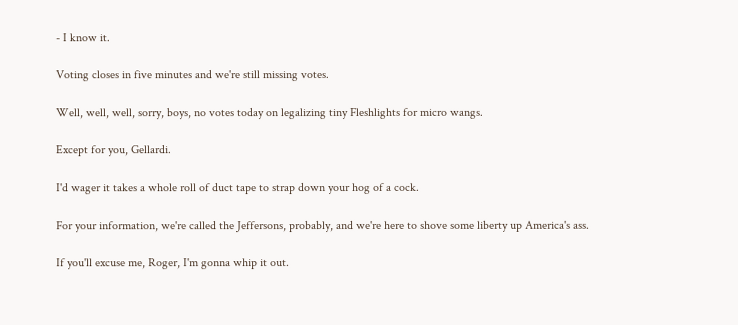- I know it.

Voting closes in five minutes and we're still missing votes.

Well, well, well, sorry, boys, no votes today on legalizing tiny Fleshlights for micro wangs.

Except for you, Gellardi.

I'd wager it takes a whole roll of duct tape to strap down your hog of a cock.

For your information, we're called the Jeffersons, probably, and we're here to shove some liberty up America's ass.

If you'll excuse me, Roger, I'm gonna whip it out.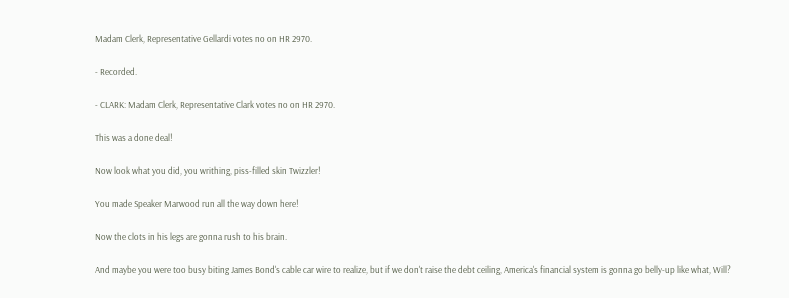Madam Clerk, Representative Gellardi votes no on HR 2970.

- Recorded.

- CLARK: Madam Clerk, Representative Clark votes no on HR 2970.

This was a done deal!

Now look what you did, you writhing, piss-filled skin Twizzler!

You made Speaker Marwood run all the way down here!

Now the clots in his legs are gonna rush to his brain.

And maybe you were too busy biting James Bond's cable car wire to realize, but if we don't raise the debt ceiling, America's financial system is gonna go belly-up like what, Will?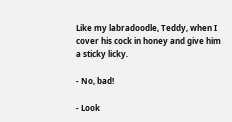Like my labradoodle, Teddy, when I cover his cock in honey and give him a sticky licky.

- No, bad!

- Look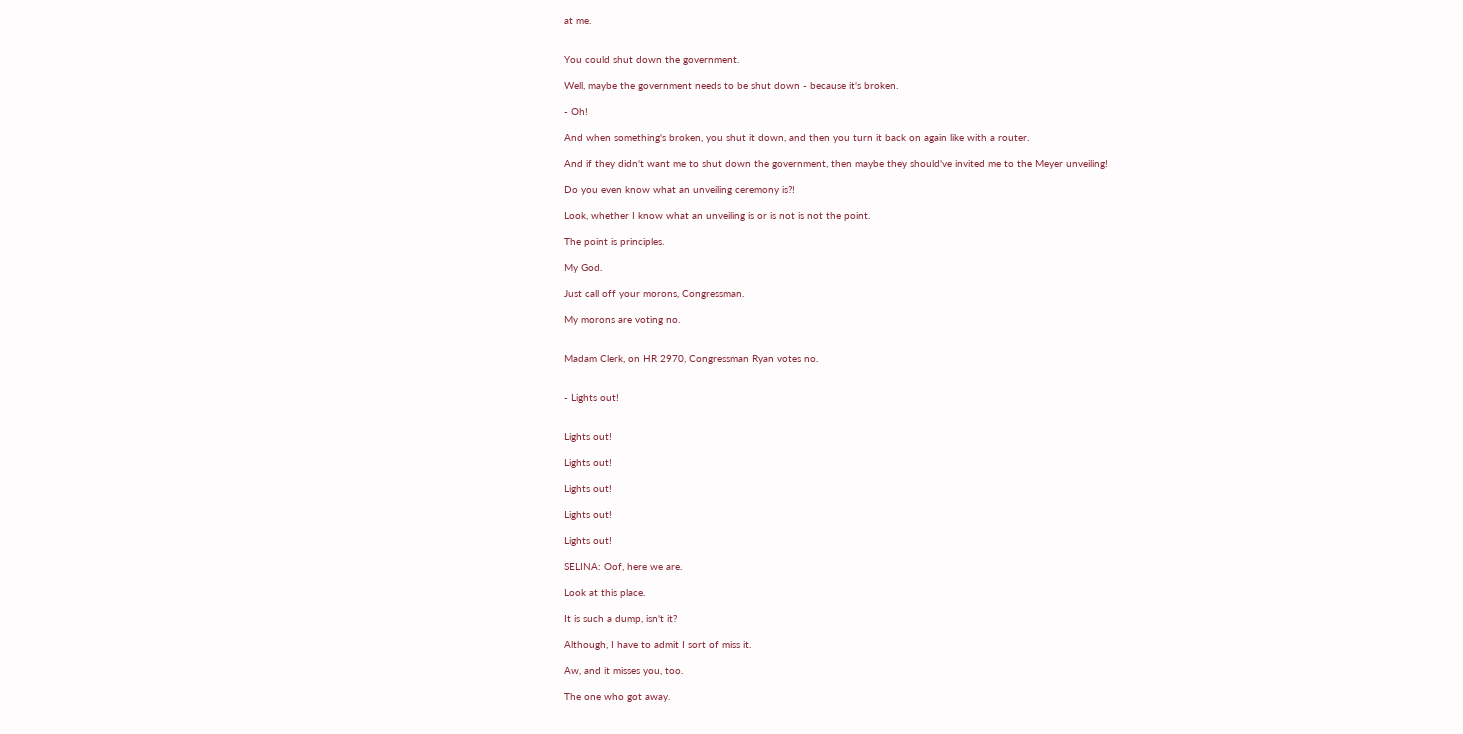at me.


You could shut down the government.

Well, maybe the government needs to be shut down - because it's broken.

- Oh!

And when something's broken, you shut it down, and then you turn it back on again like with a router.

And if they didn't want me to shut down the government, then maybe they should've invited me to the Meyer unveiling!

Do you even know what an unveiling ceremony is?!

Look, whether I know what an unveiling is or is not is not the point.

The point is principles.

My God.

Just call off your morons, Congressman.

My morons are voting no.


Madam Clerk, on HR 2970, Congressman Ryan votes no.


- Lights out!


Lights out!

Lights out!

Lights out!

Lights out!

Lights out!

SELINA: Oof, here we are.

Look at this place.

It is such a dump, isn't it?

Although, I have to admit I sort of miss it.

Aw, and it misses you, too.

The one who got away.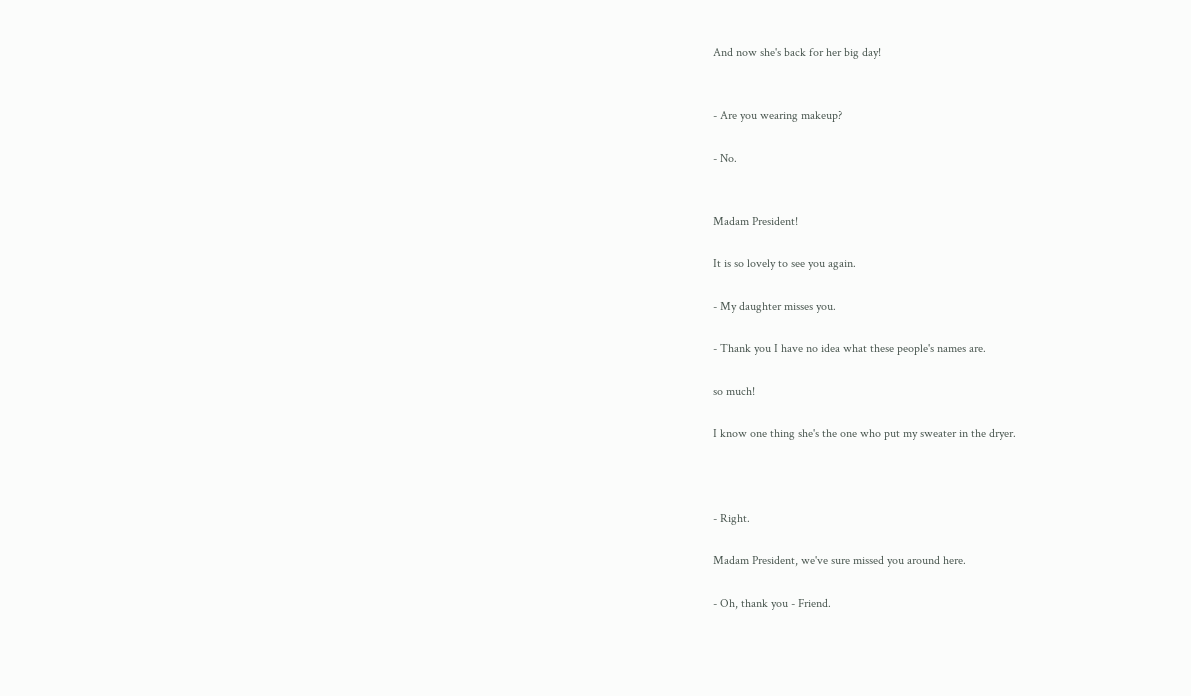And now she's back for her big day!


- Are you wearing makeup?

- No.


Madam President!

It is so lovely to see you again.

- My daughter misses you.

- Thank you I have no idea what these people's names are.

so much!

I know one thing she's the one who put my sweater in the dryer.



- Right.

Madam President, we've sure missed you around here.

- Oh, thank you - Friend.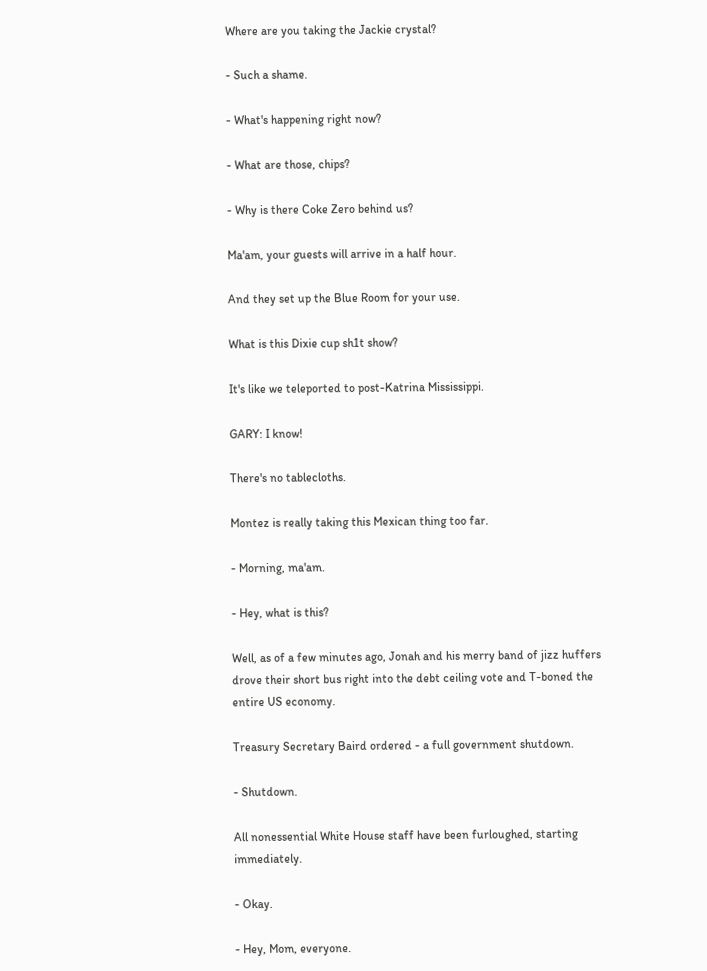Where are you taking the Jackie crystal?

- Such a shame.

- What's happening right now?

- What are those, chips?

- Why is there Coke Zero behind us?

Ma'am, your guests will arrive in a half hour.

And they set up the Blue Room for your use.

What is this Dixie cup sh1t show?

It's like we teleported to post-Katrina Mississippi.

GARY: I know!

There's no tablecloths.

Montez is really taking this Mexican thing too far.

- Morning, ma'am.

- Hey, what is this?

Well, as of a few minutes ago, Jonah and his merry band of jizz huffers drove their short bus right into the debt ceiling vote and T-boned the entire US economy.

Treasury Secretary Baird ordered - a full government shutdown.

- Shutdown.

All nonessential White House staff have been furloughed, starting immediately.

- Okay.

- Hey, Mom, everyone.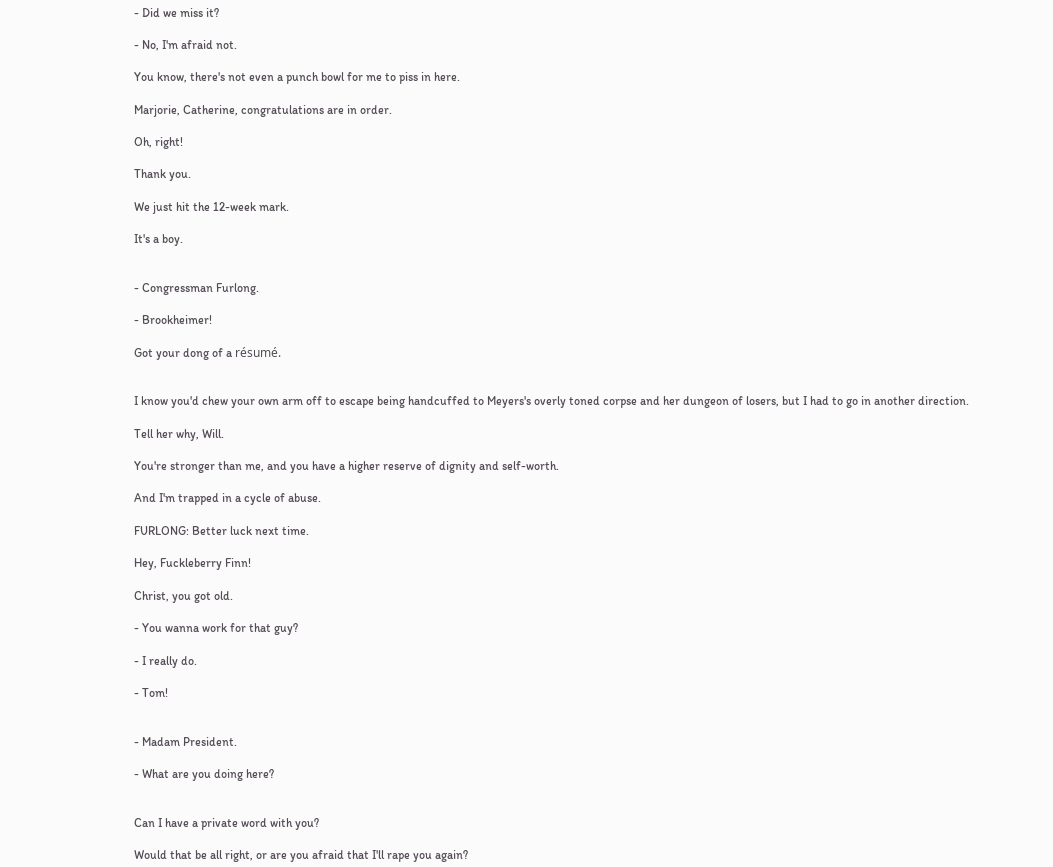- Did we miss it?

- No, I'm afraid not.

You know, there's not even a punch bowl for me to piss in here.

Marjorie, Catherine, congratulations are in order.

Oh, right!

Thank you.

We just hit the 12-week mark.

It's a boy.


- Congressman Furlong.

- Brookheimer!

Got your dong of a résumé.


I know you'd chew your own arm off to escape being handcuffed to Meyers's overly toned corpse and her dungeon of losers, but I had to go in another direction.

Tell her why, Will.

You're stronger than me, and you have a higher reserve of dignity and self-worth.

And I'm trapped in a cycle of abuse.

FURLONG: Better luck next time.

Hey, Fuckleberry Finn!

Christ, you got old.

- You wanna work for that guy?

- I really do.

- Tom!


- Madam President.

- What are you doing here?


Can I have a private word with you?

Would that be all right, or are you afraid that I'll rape you again?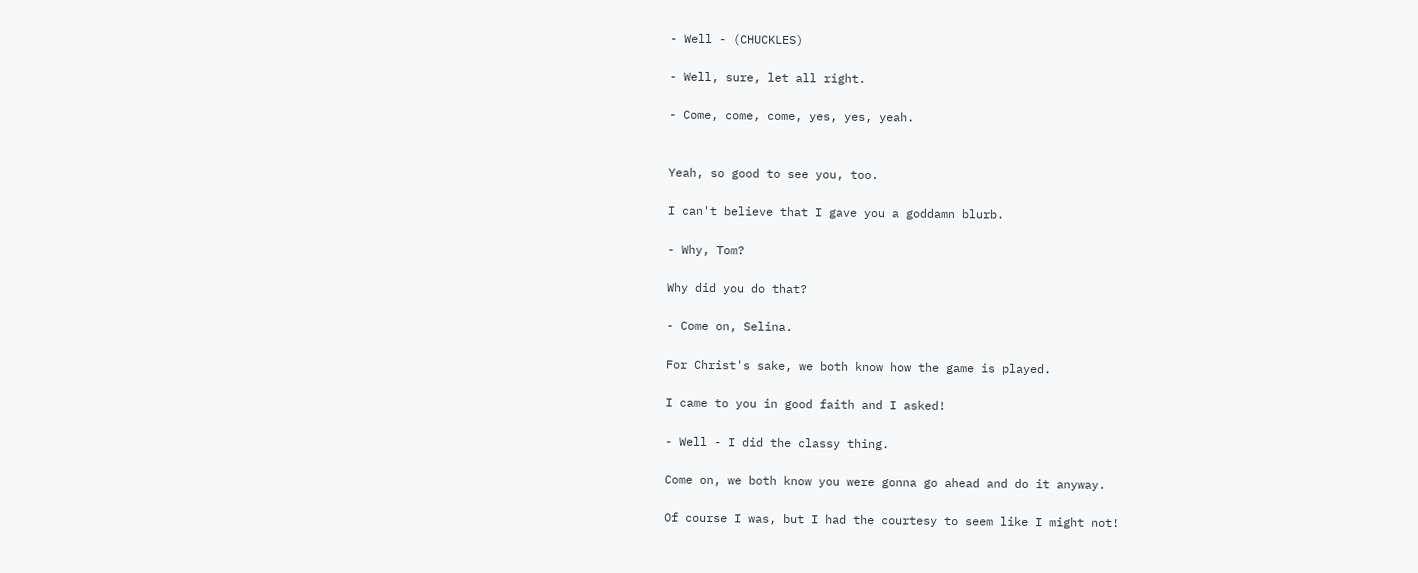- Well - (CHUCKLES)

- Well, sure, let all right.

- Come, come, come, yes, yes, yeah.


Yeah, so good to see you, too.

I can't believe that I gave you a goddamn blurb.

- Why, Tom?

Why did you do that?

- Come on, Selina.

For Christ's sake, we both know how the game is played.

I came to you in good faith and I asked!

- Well - I did the classy thing.

Come on, we both know you were gonna go ahead and do it anyway.

Of course I was, but I had the courtesy to seem like I might not!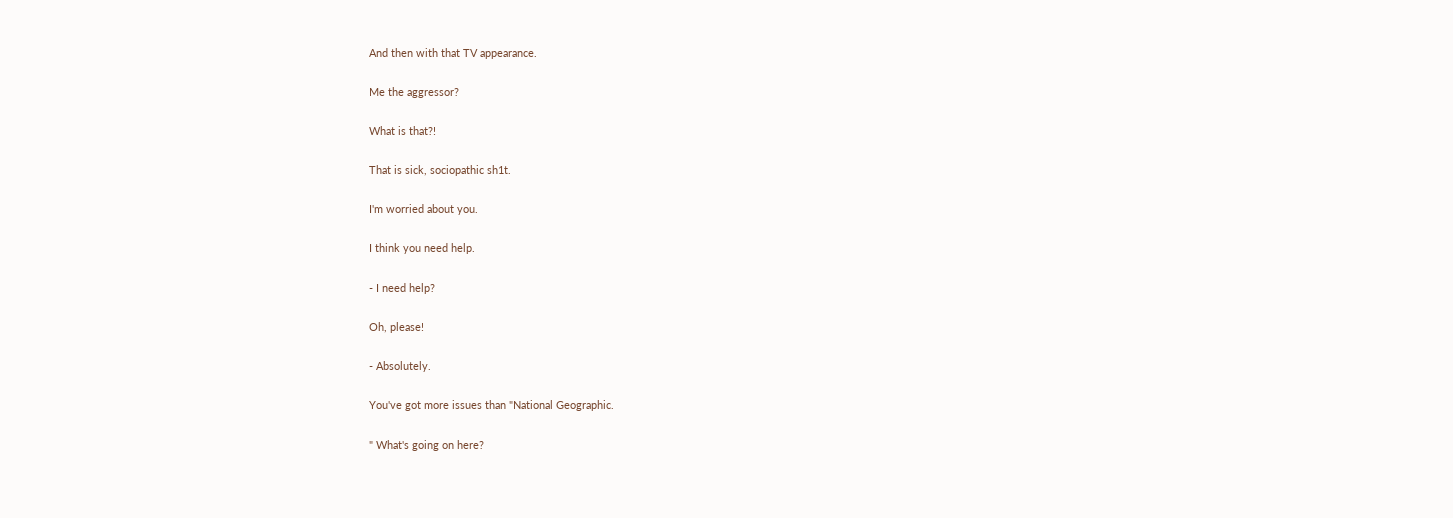And then with that TV appearance.

Me the aggressor?

What is that?!

That is sick, sociopathic sh1t.

I'm worried about you.

I think you need help.

- I need help?

Oh, please!

- Absolutely.

You've got more issues than "National Geographic.

" What's going on here?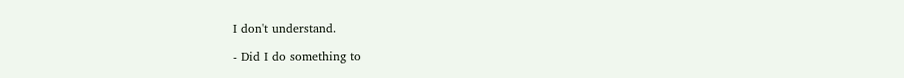I don't understand.

- Did I do something to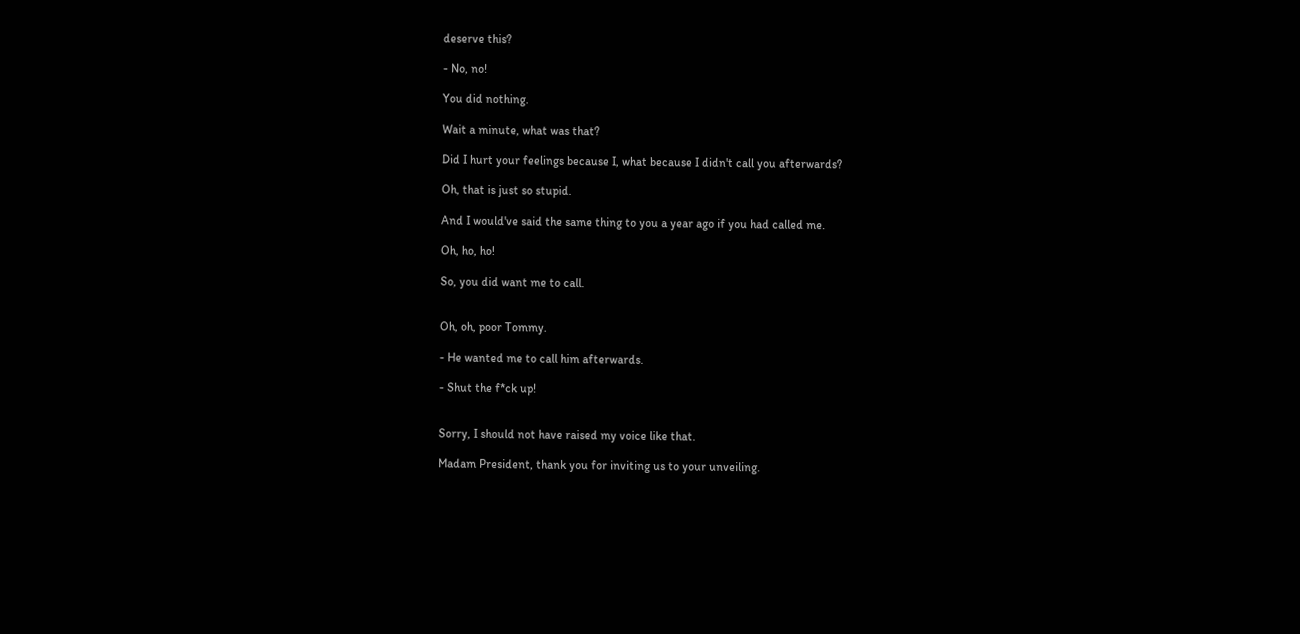deserve this?

- No, no!

You did nothing.

Wait a minute, what was that?

Did I hurt your feelings because I, what because I didn't call you afterwards?

Oh, that is just so stupid.

And I would've said the same thing to you a year ago if you had called me.

Oh, ho, ho!

So, you did want me to call.


Oh, oh, poor Tommy.

- He wanted me to call him afterwards.

- Shut the f*ck up!


Sorry, I should not have raised my voice like that.

Madam President, thank you for inviting us to your unveiling.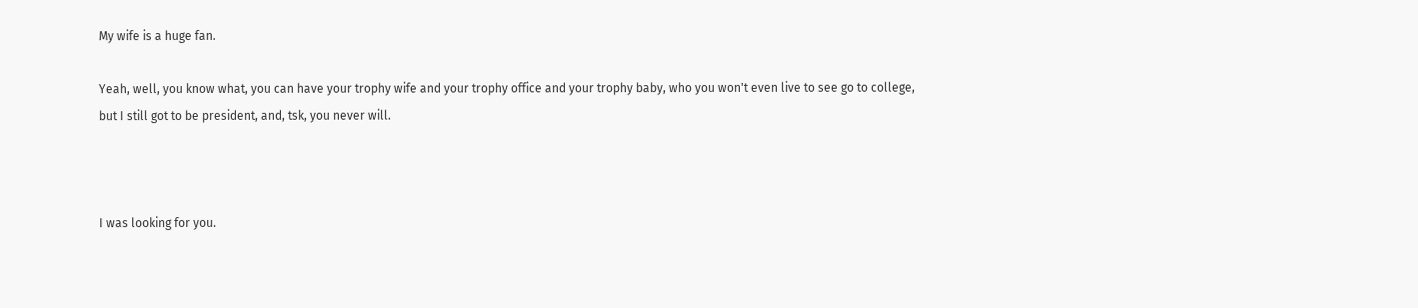My wife is a huge fan.

Yeah, well, you know what, you can have your trophy wife and your trophy office and your trophy baby, who you won't even live to see go to college, but I still got to be president, and, tsk, you never will.



I was looking for you.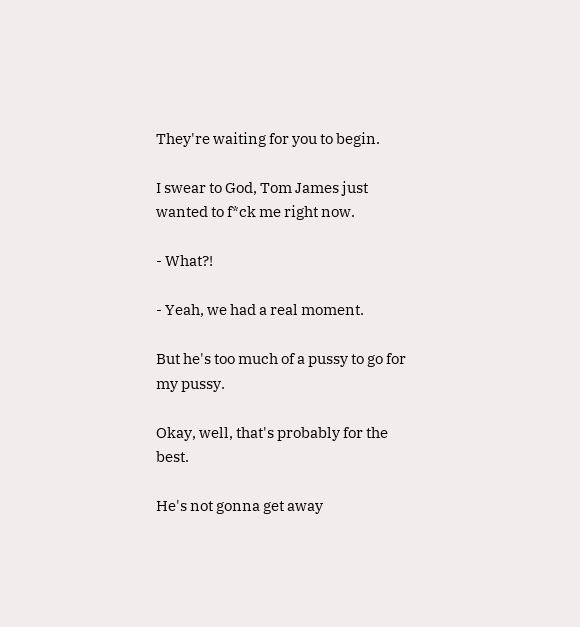They're waiting for you to begin.

I swear to God, Tom James just wanted to f*ck me right now.

- What?!

- Yeah, we had a real moment.

But he's too much of a pussy to go for my pussy.

Okay, well, that's probably for the best.

He's not gonna get away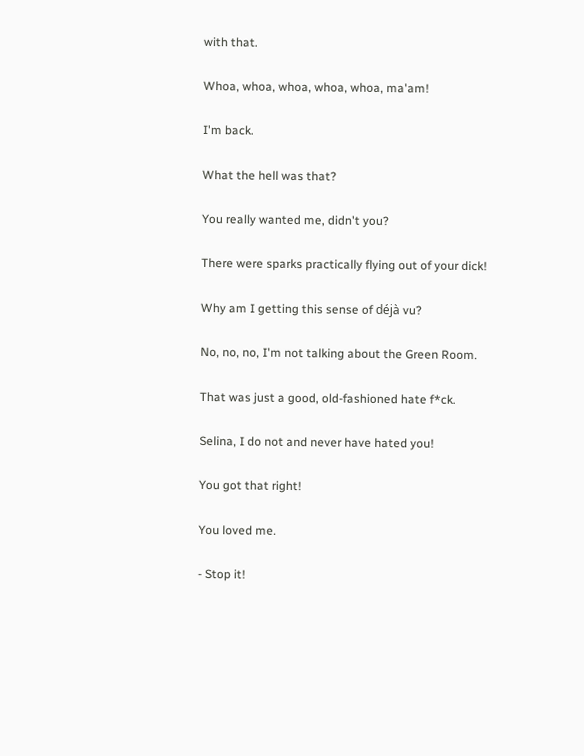with that.

Whoa, whoa, whoa, whoa, whoa, ma'am!

I'm back.

What the hell was that?

You really wanted me, didn't you?

There were sparks practically flying out of your dick!

Why am I getting this sense of déjà vu?

No, no, no, I'm not talking about the Green Room.

That was just a good, old-fashioned hate f*ck.

Selina, I do not and never have hated you!

You got that right!

You loved me.

- Stop it!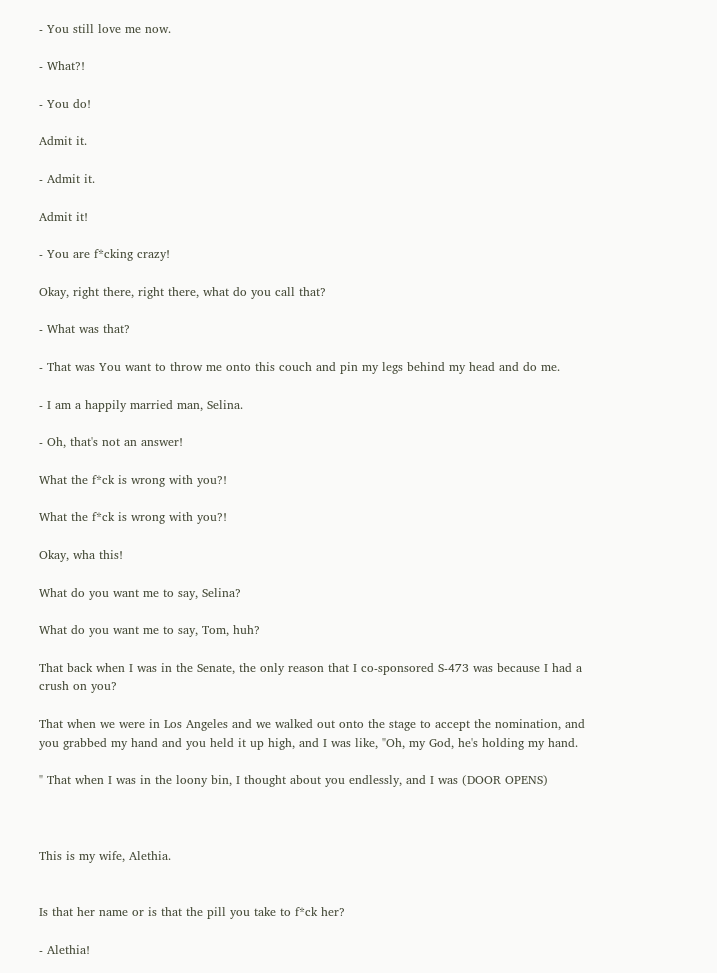- You still love me now.

- What?!

- You do!

Admit it.

- Admit it.

Admit it!

- You are f*cking crazy!

Okay, right there, right there, what do you call that?

- What was that?

- That was You want to throw me onto this couch and pin my legs behind my head and do me.

- I am a happily married man, Selina.

- Oh, that's not an answer!

What the f*ck is wrong with you?!

What the f*ck is wrong with you?!

Okay, wha this!

What do you want me to say, Selina?

What do you want me to say, Tom, huh?

That back when I was in the Senate, the only reason that I co-sponsored S-473 was because I had a crush on you?

That when we were in Los Angeles and we walked out onto the stage to accept the nomination, and you grabbed my hand and you held it up high, and I was like, "Oh, my God, he's holding my hand.

" That when I was in the loony bin, I thought about you endlessly, and I was (DOOR OPENS)



This is my wife, Alethia.


Is that her name or is that the pill you take to f*ck her?

- Alethia!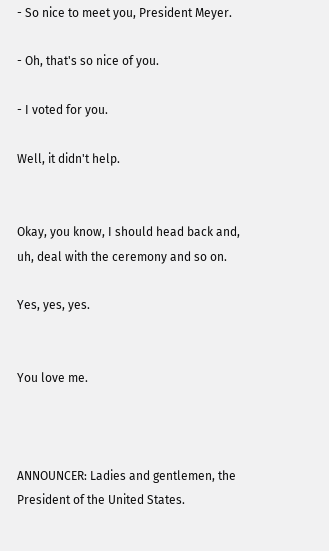- So nice to meet you, President Meyer.

- Oh, that's so nice of you.

- I voted for you.

Well, it didn't help.


Okay, you know, I should head back and, uh, deal with the ceremony and so on.

Yes, yes, yes.


You love me.



ANNOUNCER: Ladies and gentlemen, the President of the United States.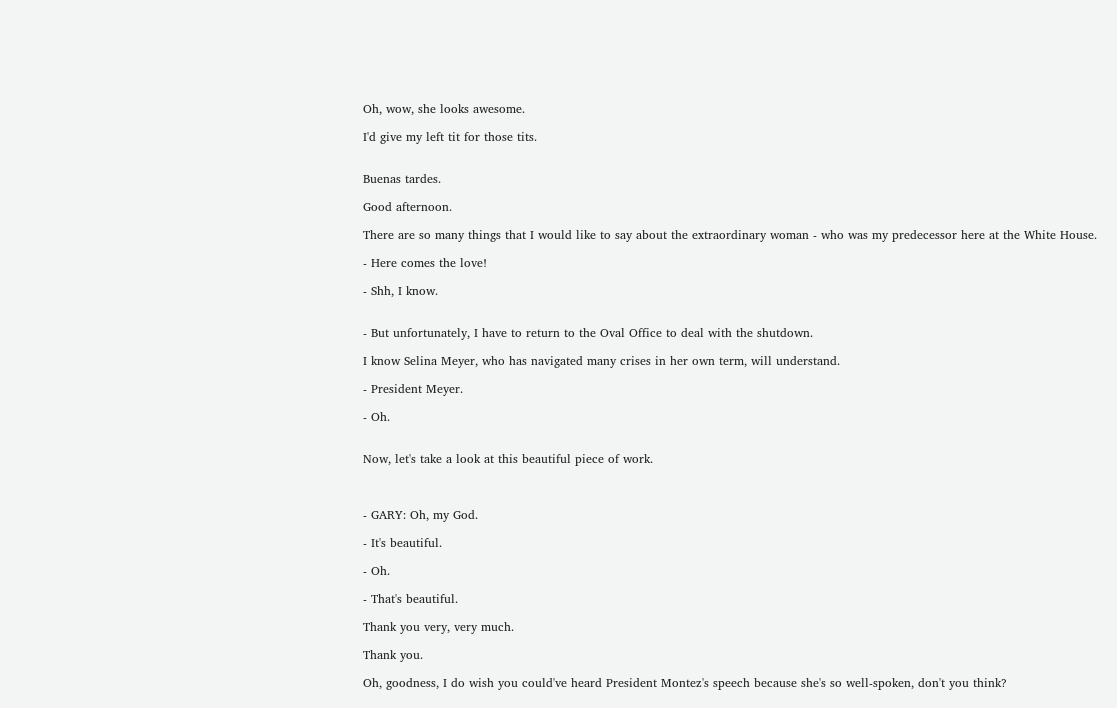Oh, wow, she looks awesome.

I'd give my left tit for those tits.


Buenas tardes.

Good afternoon.

There are so many things that I would like to say about the extraordinary woman - who was my predecessor here at the White House.

- Here comes the love!

- Shh, I know.


- But unfortunately, I have to return to the Oval Office to deal with the shutdown.

I know Selina Meyer, who has navigated many crises in her own term, will understand.

- President Meyer.

- Oh.


Now, let's take a look at this beautiful piece of work.



- GARY: Oh, my God.

- It's beautiful.

- Oh.

- That's beautiful.

Thank you very, very much.

Thank you.

Oh, goodness, I do wish you could've heard President Montez's speech because she's so well-spoken, don't you think?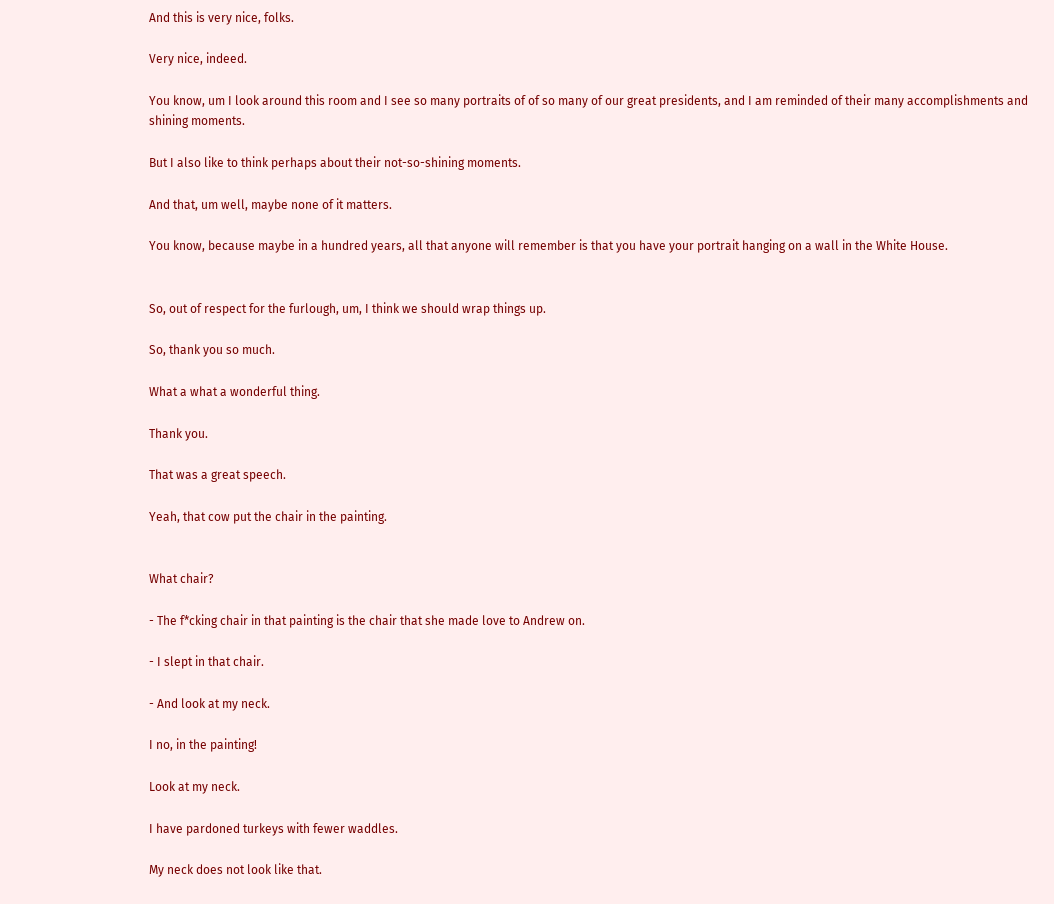And this is very nice, folks.

Very nice, indeed.

You know, um I look around this room and I see so many portraits of of so many of our great presidents, and I am reminded of their many accomplishments and shining moments.

But I also like to think perhaps about their not-so-shining moments.

And that, um well, maybe none of it matters.

You know, because maybe in a hundred years, all that anyone will remember is that you have your portrait hanging on a wall in the White House.


So, out of respect for the furlough, um, I think we should wrap things up.

So, thank you so much.

What a what a wonderful thing.

Thank you.

That was a great speech.

Yeah, that cow put the chair in the painting.


What chair?

- The f*cking chair in that painting is the chair that she made love to Andrew on.

- I slept in that chair.

- And look at my neck.

I no, in the painting!

Look at my neck.

I have pardoned turkeys with fewer waddles.

My neck does not look like that.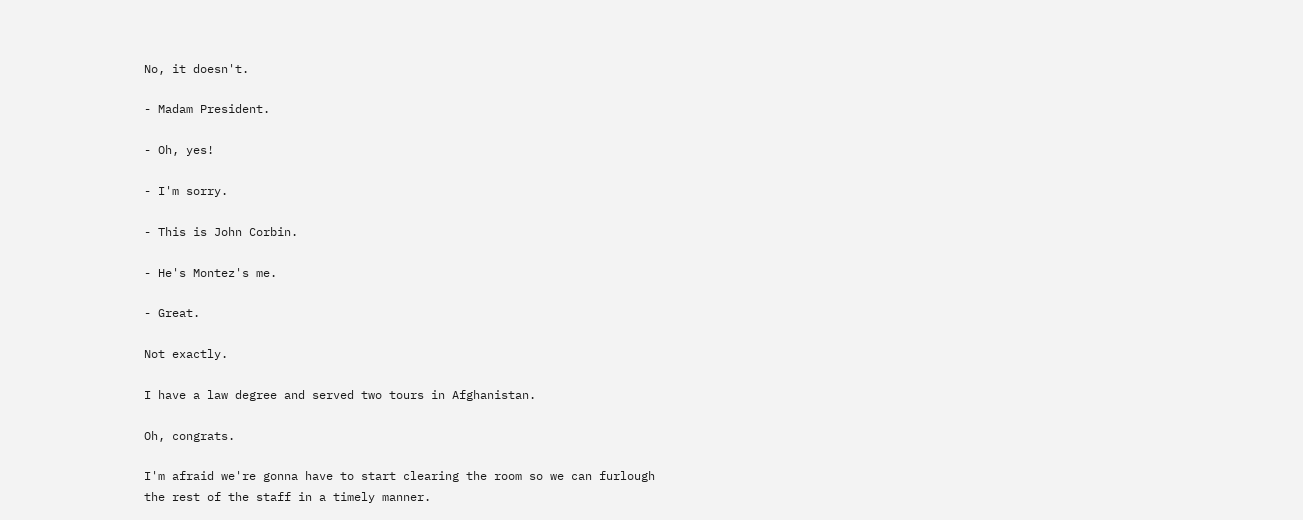No, it doesn't.

- Madam President.

- Oh, yes!

- I'm sorry.

- This is John Corbin.

- He's Montez's me.

- Great.

Not exactly.

I have a law degree and served two tours in Afghanistan.

Oh, congrats.

I'm afraid we're gonna have to start clearing the room so we can furlough the rest of the staff in a timely manner.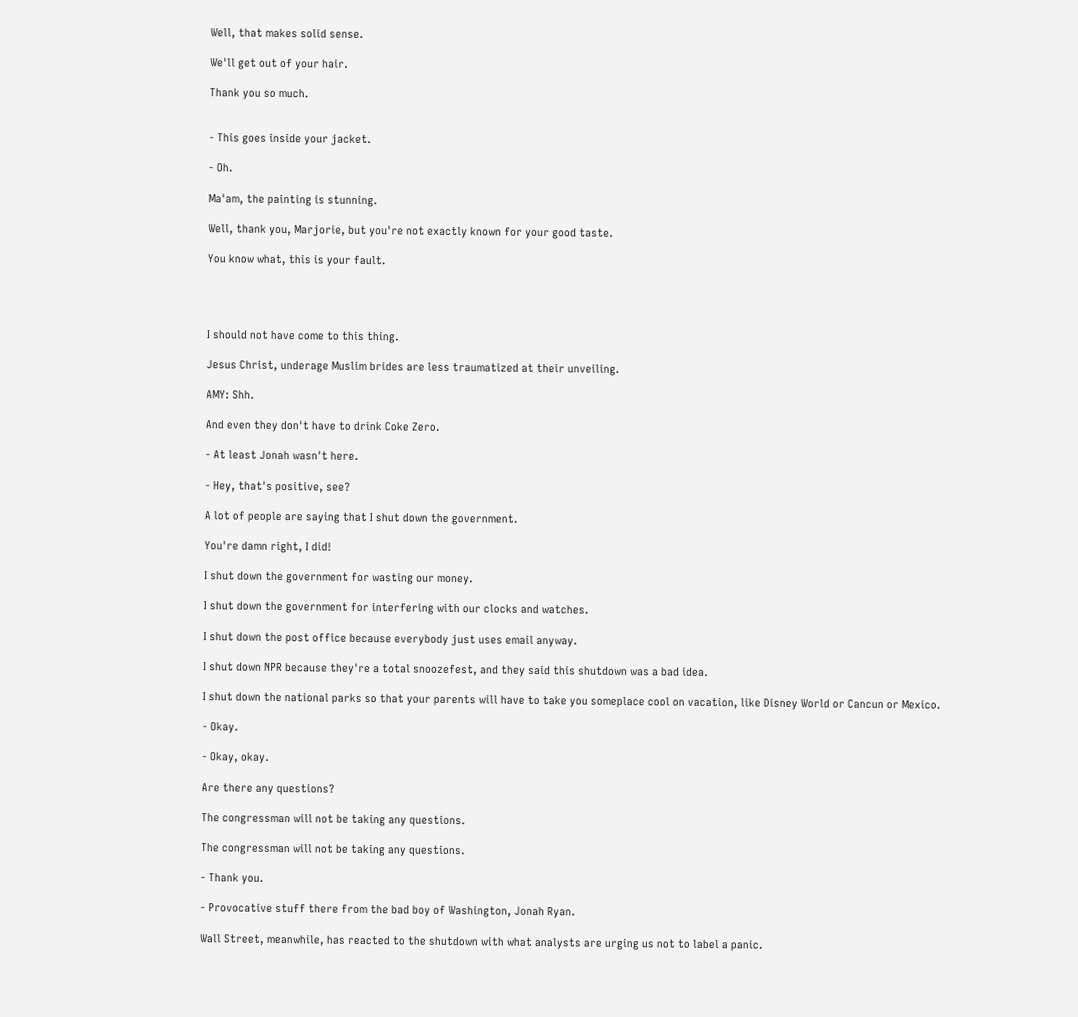Well, that makes solid sense.

We'll get out of your hair.

Thank you so much.


- This goes inside your jacket.

- Oh.

Ma'am, the painting is stunning.

Well, thank you, Marjorie, but you're not exactly known for your good taste.

You know what, this is your fault.




I should not have come to this thing.

Jesus Christ, underage Muslim brides are less traumatized at their unveiling.

AMY: Shh.

And even they don't have to drink Coke Zero.

- At least Jonah wasn't here.

- Hey, that's positive, see?

A lot of people are saying that I shut down the government.

You're damn right, I did!

I shut down the government for wasting our money.

I shut down the government for interfering with our clocks and watches.

I shut down the post office because everybody just uses email anyway.

I shut down NPR because they're a total snoozefest, and they said this shutdown was a bad idea.

I shut down the national parks so that your parents will have to take you someplace cool on vacation, like Disney World or Cancun or Mexico.

- Okay.

- Okay, okay.

Are there any questions?

The congressman will not be taking any questions.

The congressman will not be taking any questions.

- Thank you.

- Provocative stuff there from the bad boy of Washington, Jonah Ryan.

Wall Street, meanwhile, has reacted to the shutdown with what analysts are urging us not to label a panic.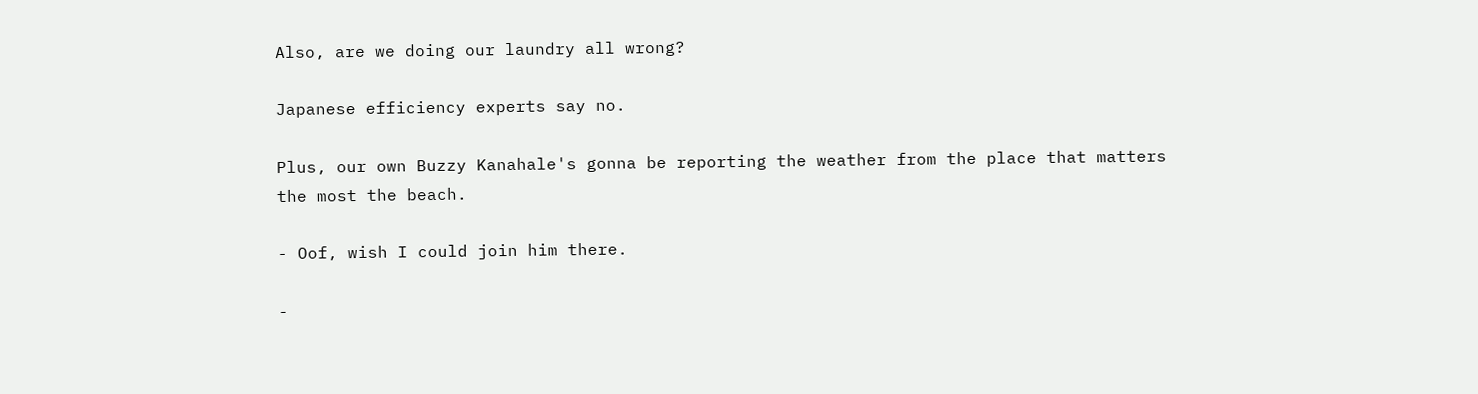Also, are we doing our laundry all wrong?

Japanese efficiency experts say no.

Plus, our own Buzzy Kanahale's gonna be reporting the weather from the place that matters the most the beach.

- Oof, wish I could join him there.

-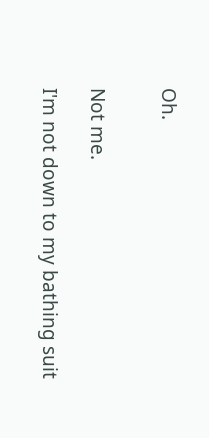Oh.


Not me.

I'm not down to my bathing suit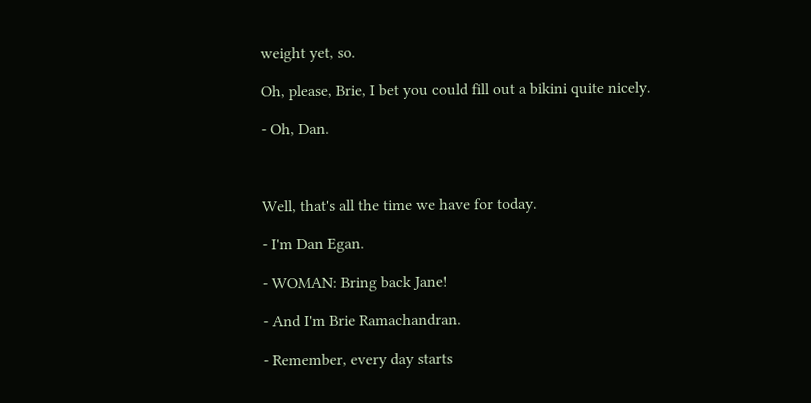weight yet, so.

Oh, please, Brie, I bet you could fill out a bikini quite nicely.

- Oh, Dan.



Well, that's all the time we have for today.

- I'm Dan Egan.

- WOMAN: Bring back Jane!

- And I'm Brie Ramachandran.

- Remember, every day starts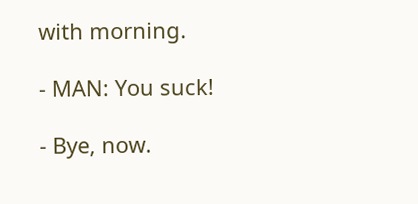with morning.

- MAN: You suck!

- Bye, now.